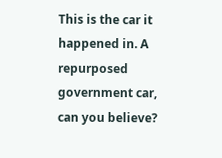This is the car it happened in. A repurposed government car, can you believe?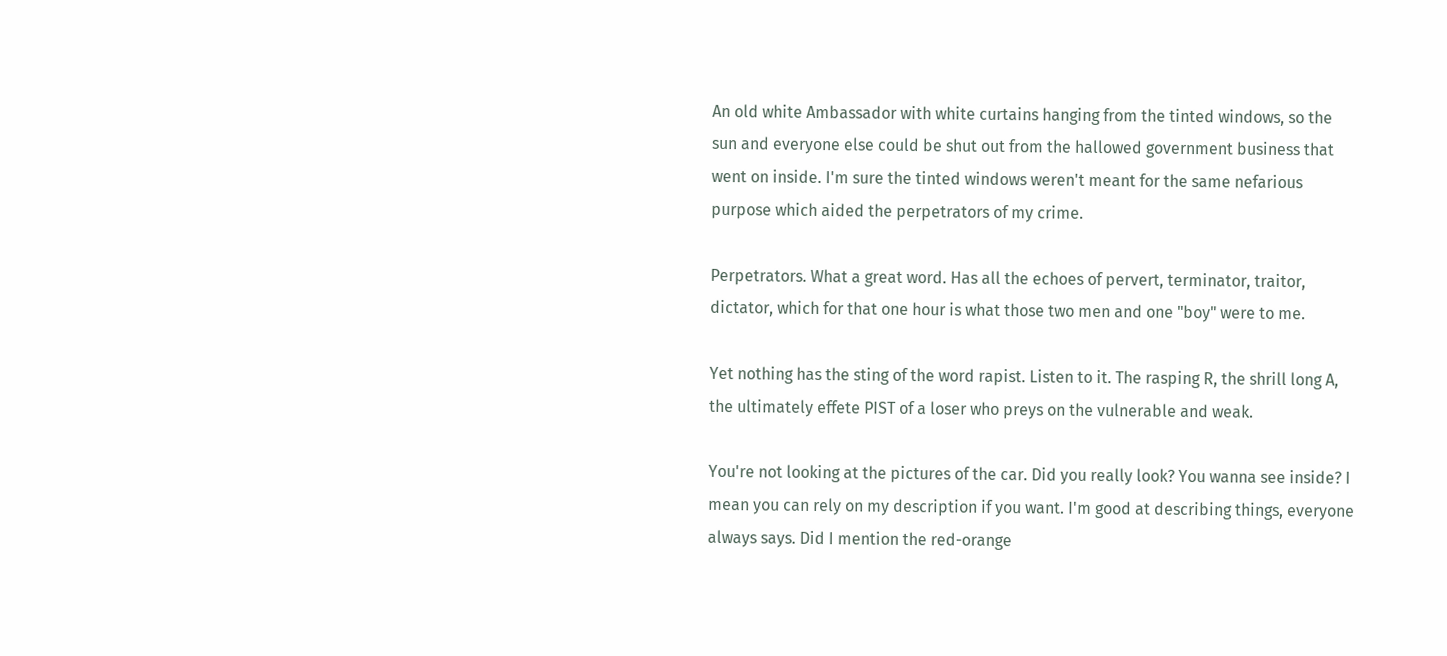An old white Ambassador with white curtains hanging from the tinted windows, so the sun and everyone else could be shut out from the hallowed government business that went on inside. I'm sure the tinted windows weren't meant for the same nefarious purpose which aided the perpetrators of my crime.

Perpetrators. What a great word. Has all the echoes of pervert, terminator, traitor, dictator, which for that one hour is what those two men and one "boy" were to me.

Yet nothing has the sting of the word rapist. Listen to it. The rasping R, the shrill long A, the ultimately effete PIST of a loser who preys on the vulnerable and weak.

You're not looking at the pictures of the car. Did you really look? You wanna see inside? I mean you can rely on my description if you want. I'm good at describing things, everyone always says. Did I mention the red-orange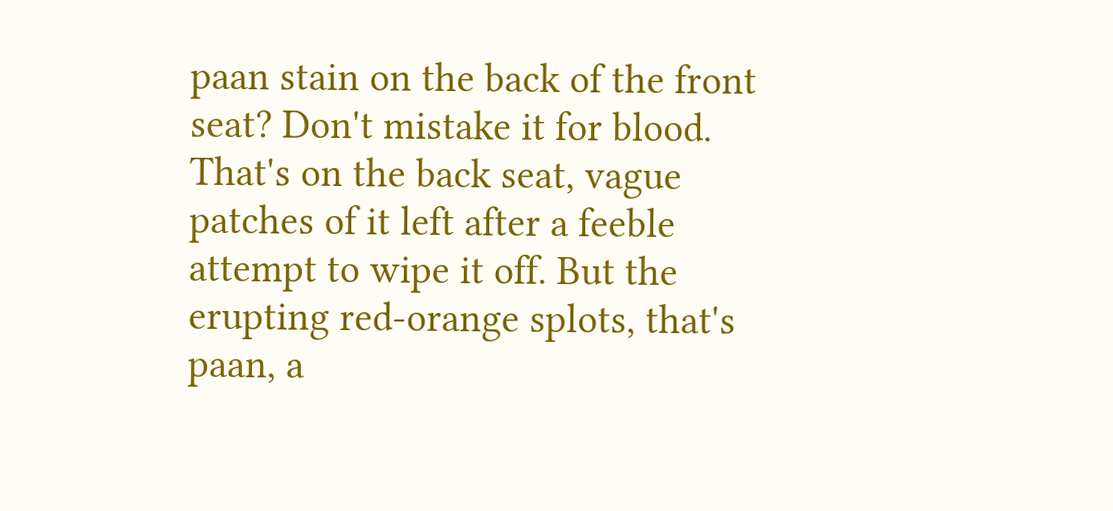paan stain on the back of the front seat? Don't mistake it for blood. That's on the back seat, vague patches of it left after a feeble attempt to wipe it off. But the erupting red-orange splots, that's paan, a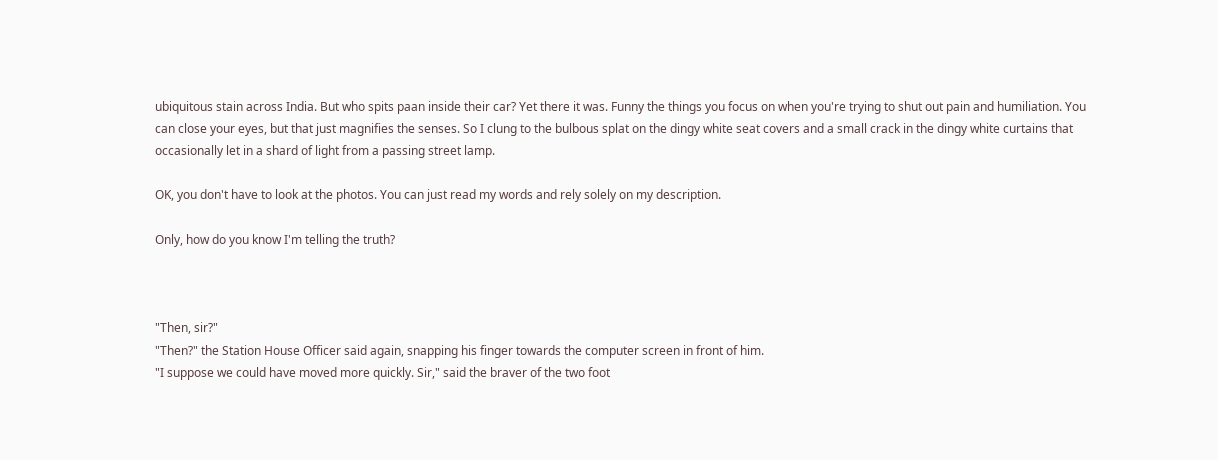ubiquitous stain across India. But who spits paan inside their car? Yet there it was. Funny the things you focus on when you're trying to shut out pain and humiliation. You can close your eyes, but that just magnifies the senses. So I clung to the bulbous splat on the dingy white seat covers and a small crack in the dingy white curtains that occasionally let in a shard of light from a passing street lamp.

OK, you don't have to look at the photos. You can just read my words and rely solely on my description.

Only, how do you know I'm telling the truth?



"Then, sir?"
"Then?" the Station House Officer said again, snapping his finger towards the computer screen in front of him.
"I suppose we could have moved more quickly. Sir," said the braver of the two foot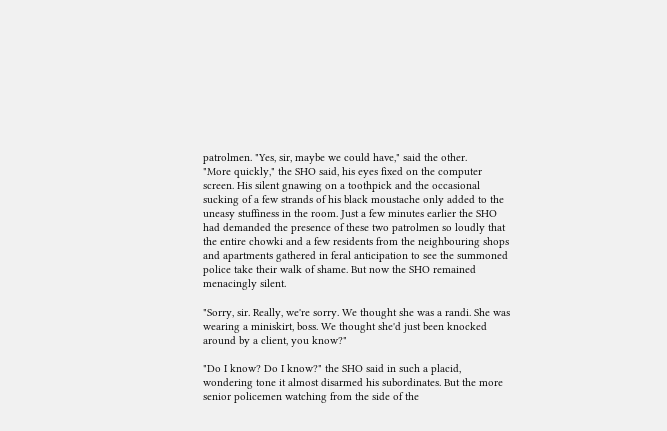patrolmen. "Yes, sir, maybe we could have," said the other.
"More quickly," the SHO said, his eyes fixed on the computer screen. His silent gnawing on a toothpick and the occasional sucking of a few strands of his black moustache only added to the uneasy stuffiness in the room. Just a few minutes earlier the SHO had demanded the presence of these two patrolmen so loudly that the entire chowki and a few residents from the neighbouring shops and apartments gathered in feral anticipation to see the summoned police take their walk of shame. But now the SHO remained menacingly silent.

"Sorry, sir. Really, we're sorry. We thought she was a randi. She was wearing a miniskirt, boss. We thought she'd just been knocked around by a client, you know?"

"Do I know? Do I know?" the SHO said in such a placid, wondering tone it almost disarmed his subordinates. But the more senior policemen watching from the side of the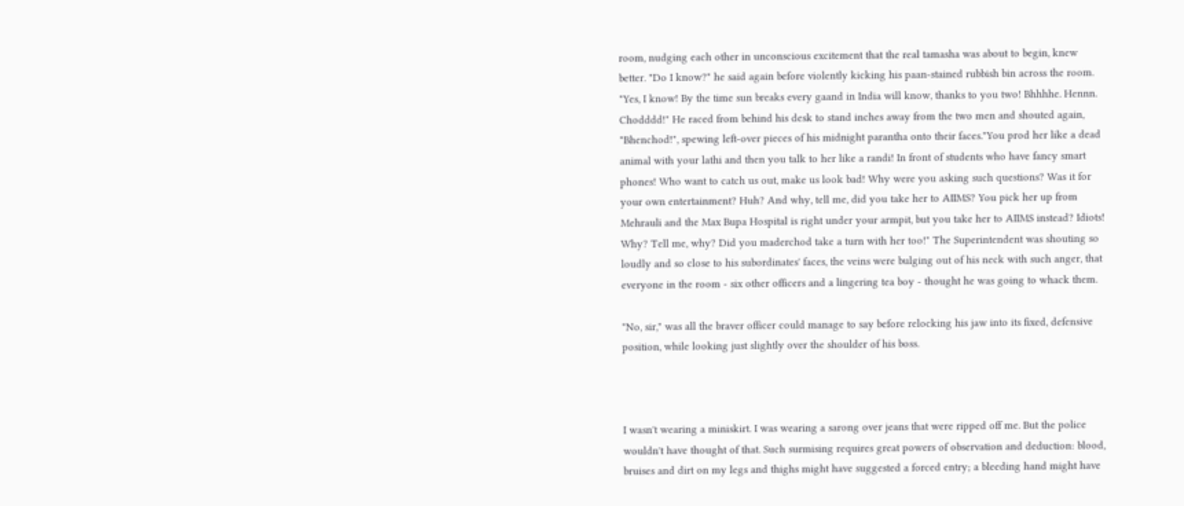room, nudging each other in unconscious excitement that the real tamasha was about to begin, knew better. "Do I know?" he said again before violently kicking his paan-stained rubbish bin across the room. "Yes, I know! By the time sun breaks every gaand in India will know, thanks to you two! Bhhhhe. Hennn. Chodddd!" He raced from behind his desk to stand inches away from the two men and shouted again, "Bhenchod!", spewing left-over pieces of his midnight parantha onto their faces."You prod her like a dead animal with your lathi and then you talk to her like a randi! In front of students who have fancy smart phones! Who want to catch us out, make us look bad! Why were you asking such questions? Was it for your own entertainment? Huh? And why, tell me, did you take her to AIIMS? You pick her up from Mehrauli and the Max Bupa Hospital is right under your armpit, but you take her to AIIMS instead? Idiots! Why? Tell me, why? Did you maderchod take a turn with her too!" The Superintendent was shouting so loudly and so close to his subordinates' faces, the veins were bulging out of his neck with such anger, that everyone in the room - six other officers and a lingering tea boy - thought he was going to whack them.

"No, sir," was all the braver officer could manage to say before relocking his jaw into its fixed, defensive position, while looking just slightly over the shoulder of his boss.



I wasn't wearing a miniskirt. I was wearing a sarong over jeans that were ripped off me. But the police wouldn't have thought of that. Such surmising requires great powers of observation and deduction: blood, bruises and dirt on my legs and thighs might have suggested a forced entry; a bleeding hand might have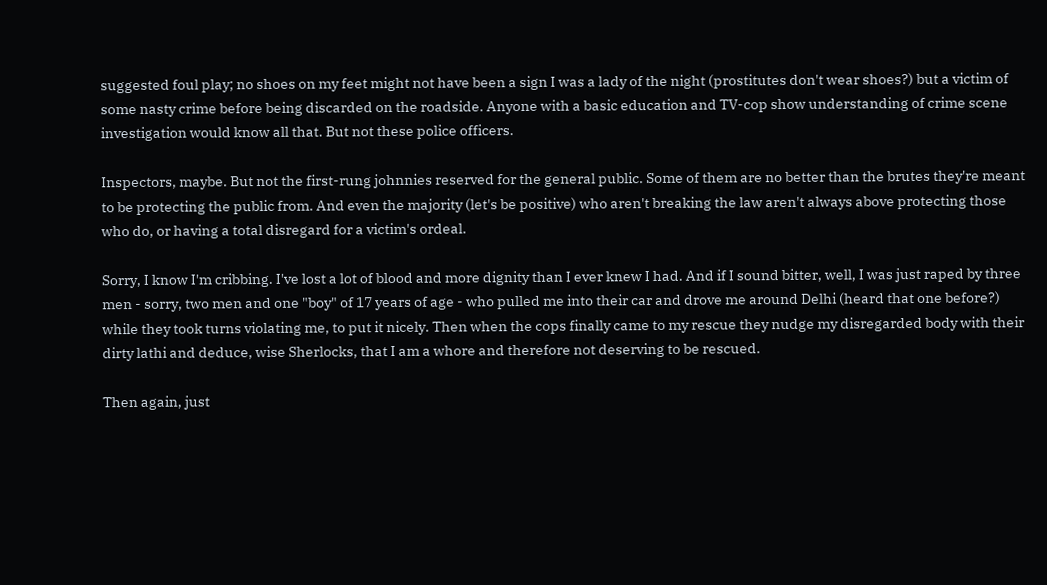suggested foul play; no shoes on my feet might not have been a sign I was a lady of the night (prostitutes don't wear shoes?) but a victim of some nasty crime before being discarded on the roadside. Anyone with a basic education and TV-cop show understanding of crime scene investigation would know all that. But not these police officers.

Inspectors, maybe. But not the first-rung johnnies reserved for the general public. Some of them are no better than the brutes they're meant to be protecting the public from. And even the majority (let's be positive) who aren't breaking the law aren't always above protecting those who do, or having a total disregard for a victim's ordeal.

Sorry, I know I'm cribbing. I've lost a lot of blood and more dignity than I ever knew I had. And if I sound bitter, well, I was just raped by three men - sorry, two men and one "boy" of 17 years of age - who pulled me into their car and drove me around Delhi (heard that one before?) while they took turns violating me, to put it nicely. Then when the cops finally came to my rescue they nudge my disregarded body with their dirty lathi and deduce, wise Sherlocks, that I am a whore and therefore not deserving to be rescued.

Then again, just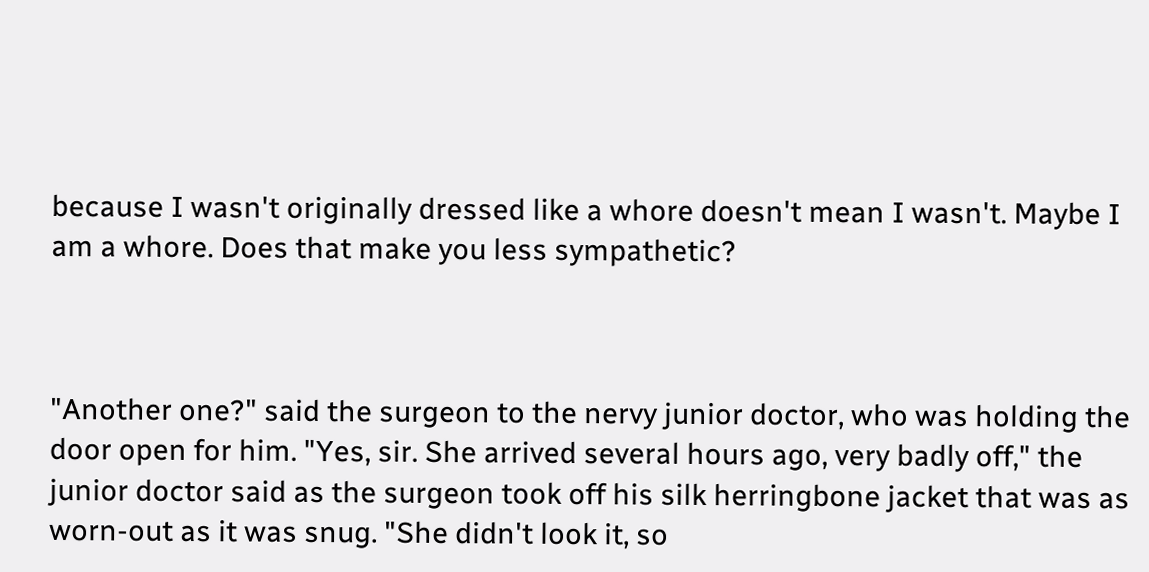because I wasn't originally dressed like a whore doesn't mean I wasn't. Maybe I am a whore. Does that make you less sympathetic?



"Another one?" said the surgeon to the nervy junior doctor, who was holding the door open for him. "Yes, sir. She arrived several hours ago, very badly off," the junior doctor said as the surgeon took off his silk herringbone jacket that was as worn-out as it was snug. "She didn't look it, so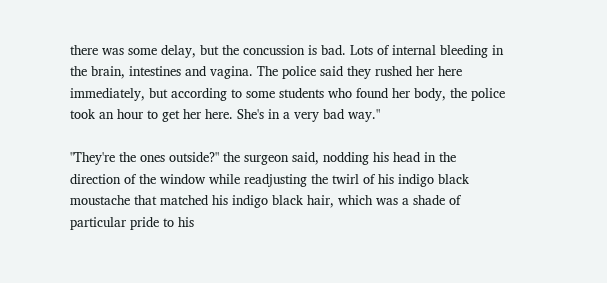there was some delay, but the concussion is bad. Lots of internal bleeding in the brain, intestines and vagina. The police said they rushed her here immediately, but according to some students who found her body, the police took an hour to get her here. She's in a very bad way."

"They're the ones outside?" the surgeon said, nodding his head in the direction of the window while readjusting the twirl of his indigo black moustache that matched his indigo black hair, which was a shade of particular pride to his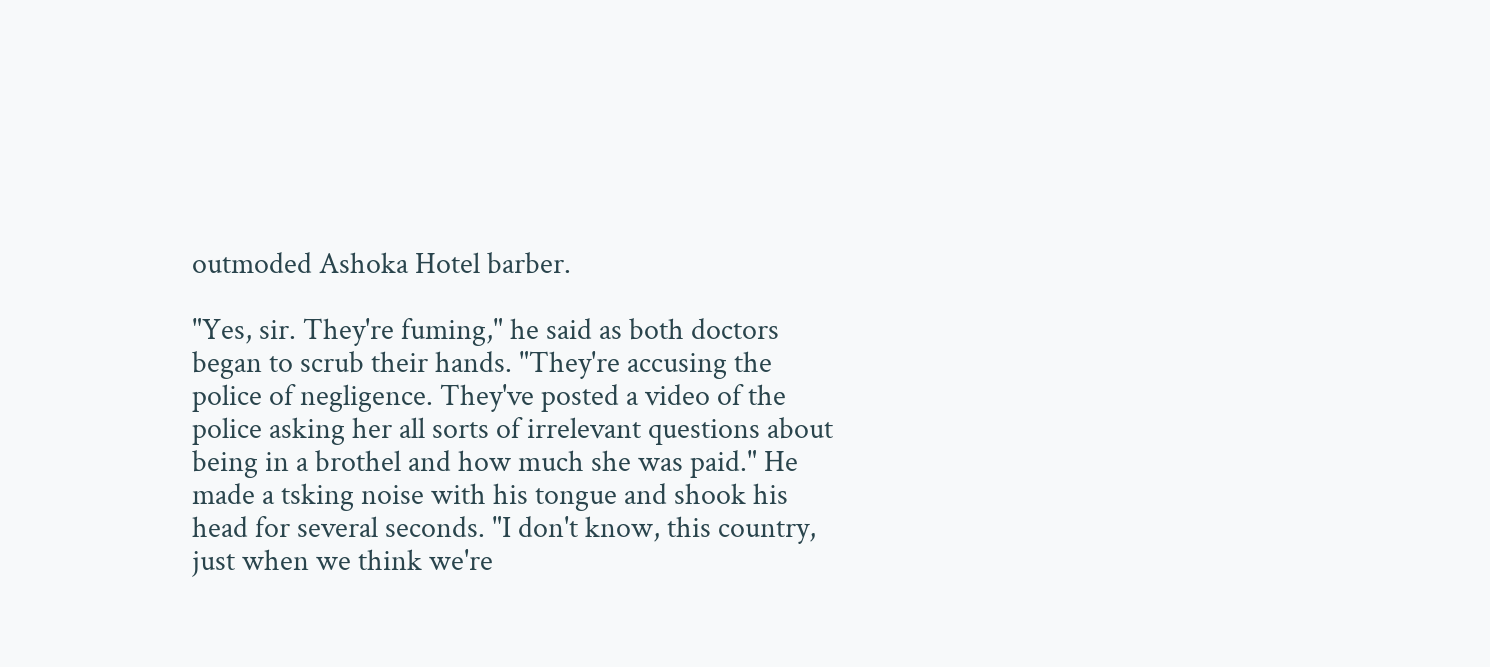outmoded Ashoka Hotel barber.

"Yes, sir. They're fuming," he said as both doctors began to scrub their hands. "They're accusing the police of negligence. They've posted a video of the police asking her all sorts of irrelevant questions about being in a brothel and how much she was paid." He made a tsking noise with his tongue and shook his head for several seconds. "I don't know, this country, just when we think we're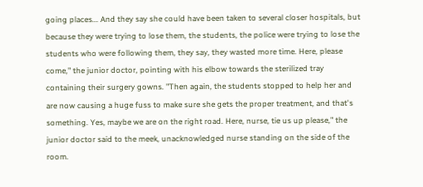going places... And they say she could have been taken to several closer hospitals, but because they were trying to lose them, the students, the police were trying to lose the students who were following them, they say, they wasted more time. Here, please come," the junior doctor, pointing with his elbow towards the sterilized tray containing their surgery gowns. "Then again, the students stopped to help her and are now causing a huge fuss to make sure she gets the proper treatment, and that's something. Yes, maybe we are on the right road. Here, nurse, tie us up please," the junior doctor said to the meek, unacknowledged nurse standing on the side of the room.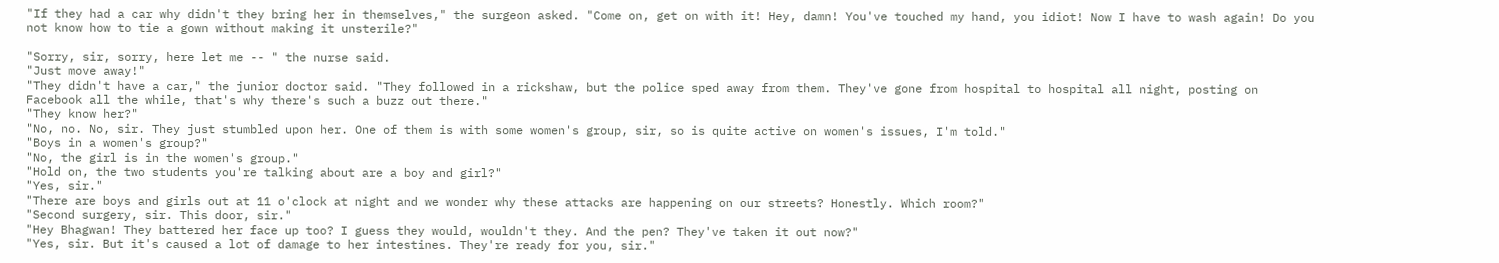"If they had a car why didn't they bring her in themselves," the surgeon asked. "Come on, get on with it! Hey, damn! You've touched my hand, you idiot! Now I have to wash again! Do you not know how to tie a gown without making it unsterile?"

"Sorry, sir, sorry, here let me -- " the nurse said.
"Just move away!"
"They didn't have a car," the junior doctor said. "They followed in a rickshaw, but the police sped away from them. They've gone from hospital to hospital all night, posting on Facebook all the while, that's why there's such a buzz out there."
"They know her?"
"No, no. No, sir. They just stumbled upon her. One of them is with some women's group, sir, so is quite active on women's issues, I'm told."
"Boys in a women's group?"
"No, the girl is in the women's group."
"Hold on, the two students you're talking about are a boy and girl?"
"Yes, sir."
"There are boys and girls out at 11 o'clock at night and we wonder why these attacks are happening on our streets? Honestly. Which room?"
"Second surgery, sir. This door, sir."
"Hey Bhagwan! They battered her face up too? I guess they would, wouldn't they. And the pen? They've taken it out now?"
"Yes, sir. But it's caused a lot of damage to her intestines. They're ready for you, sir."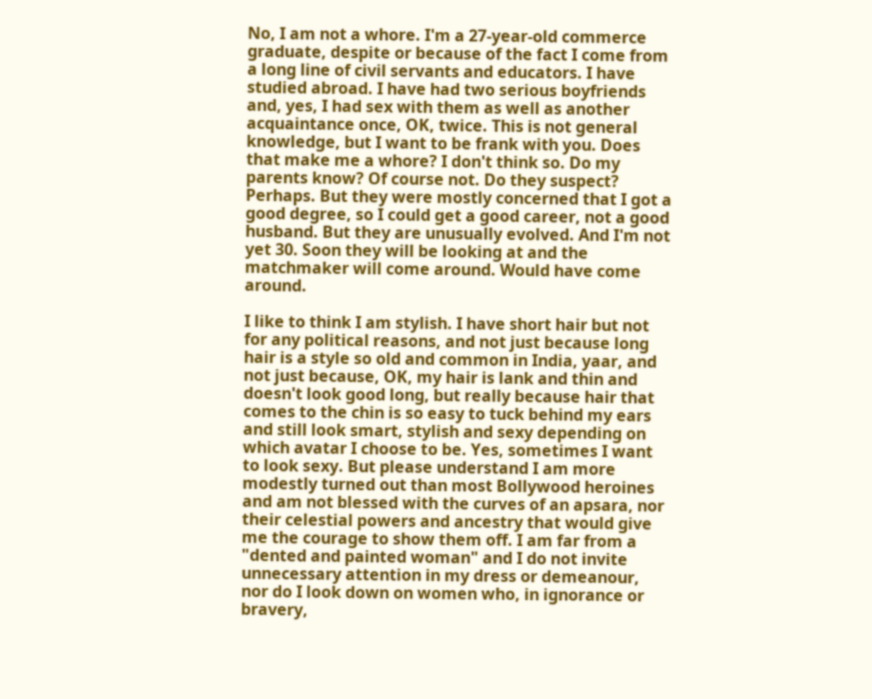No, I am not a whore. I'm a 27-year-old commerce graduate, despite or because of the fact I come from a long line of civil servants and educators. I have studied abroad. I have had two serious boyfriends and, yes, I had sex with them as well as another acquaintance once, OK, twice. This is not general knowledge, but I want to be frank with you. Does that make me a whore? I don't think so. Do my parents know? Of course not. Do they suspect? Perhaps. But they were mostly concerned that I got a good degree, so I could get a good career, not a good husband. But they are unusually evolved. And I'm not yet 30. Soon they will be looking at and the matchmaker will come around. Would have come around.

I like to think I am stylish. I have short hair but not for any political reasons, and not just because long hair is a style so old and common in India, yaar, and not just because, OK, my hair is lank and thin and doesn't look good long, but really because hair that comes to the chin is so easy to tuck behind my ears and still look smart, stylish and sexy depending on which avatar I choose to be. Yes, sometimes I want to look sexy. But please understand I am more modestly turned out than most Bollywood heroines and am not blessed with the curves of an apsara, nor their celestial powers and ancestry that would give me the courage to show them off. I am far from a "dented and painted woman" and I do not invite unnecessary attention in my dress or demeanour, nor do I look down on women who, in ignorance or bravery,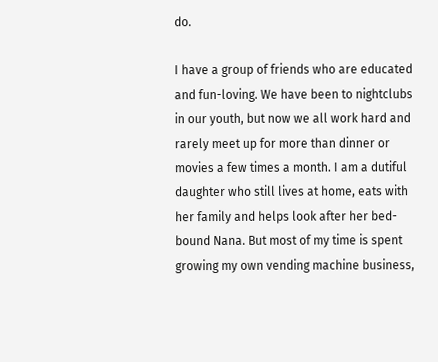do.

I have a group of friends who are educated and fun-loving. We have been to nightclubs in our youth, but now we all work hard and rarely meet up for more than dinner or movies a few times a month. I am a dutiful daughter who still lives at home, eats with her family and helps look after her bed-bound Nana. But most of my time is spent growing my own vending machine business,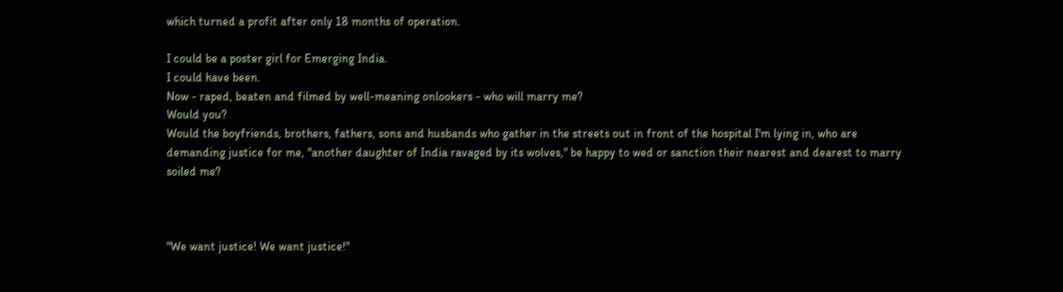which turned a profit after only 18 months of operation.

I could be a poster girl for Emerging India.
I could have been.
Now - raped, beaten and filmed by well-meaning onlookers - who will marry me?
Would you?
Would the boyfriends, brothers, fathers, sons and husbands who gather in the streets out in front of the hospital I'm lying in, who are demanding justice for me, "another daughter of India ravaged by its wolves," be happy to wed or sanction their nearest and dearest to marry soiled me?



"We want justice! We want justice!"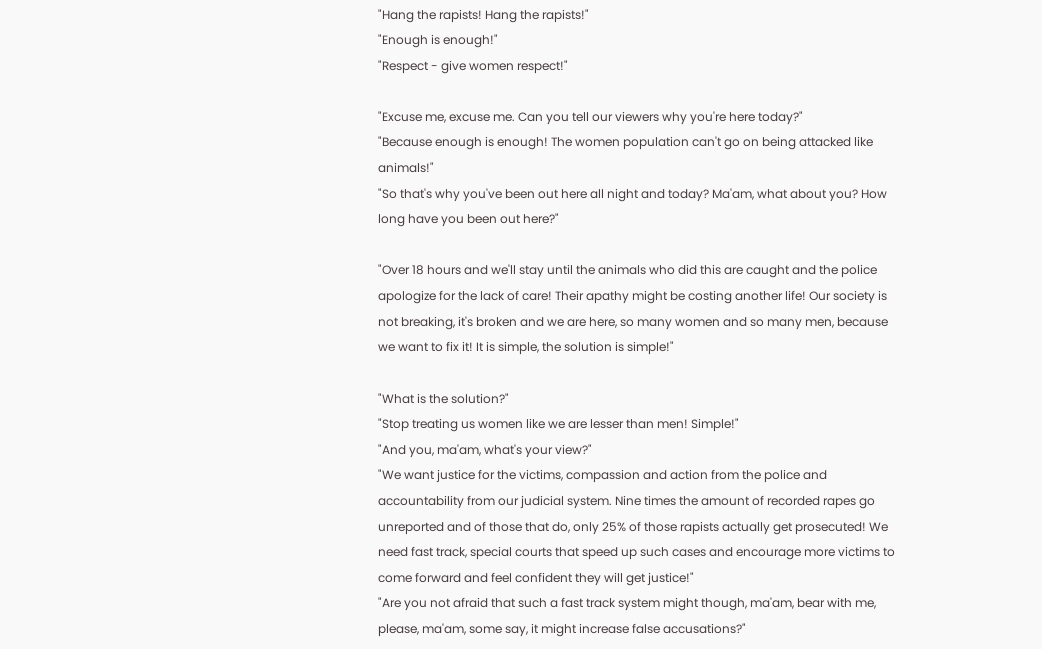"Hang the rapists! Hang the rapists!"
"Enough is enough!"
"Respect - give women respect!"

"Excuse me, excuse me. Can you tell our viewers why you're here today?"
"Because enough is enough! The women population can't go on being attacked like animals!"
"So that's why you've been out here all night and today? Ma'am, what about you? How long have you been out here?"

"Over 18 hours and we'll stay until the animals who did this are caught and the police apologize for the lack of care! Their apathy might be costing another life! Our society is not breaking, it's broken and we are here, so many women and so many men, because we want to fix it! It is simple, the solution is simple!"

"What is the solution?"
"Stop treating us women like we are lesser than men! Simple!"
"And you, ma'am, what's your view?"
"We want justice for the victims, compassion and action from the police and accountability from our judicial system. Nine times the amount of recorded rapes go unreported and of those that do, only 25% of those rapists actually get prosecuted! We need fast track, special courts that speed up such cases and encourage more victims to come forward and feel confident they will get justice!"
"Are you not afraid that such a fast track system might though, ma'am, bear with me, please, ma'am, some say, it might increase false accusations?"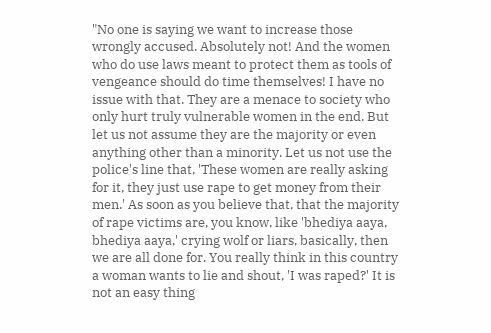"No one is saying we want to increase those wrongly accused. Absolutely not! And the women who do use laws meant to protect them as tools of vengeance should do time themselves! I have no issue with that. They are a menace to society who only hurt truly vulnerable women in the end. But let us not assume they are the majority or even anything other than a minority. Let us not use the police's line that, 'These women are really asking for it, they just use rape to get money from their men.' As soon as you believe that, that the majority of rape victims are, you know, like 'bhediya aaya, bhediya aaya,' crying wolf or liars, basically, then we are all done for. You really think in this country a woman wants to lie and shout, 'I was raped?' It is not an easy thing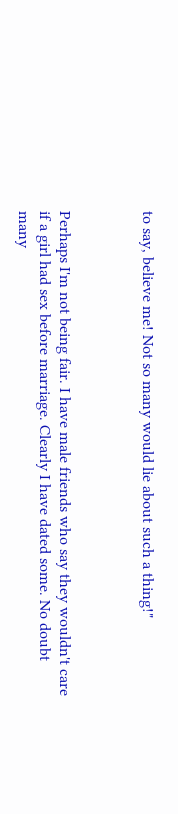to say, believe me! Not so many would lie about such a thing!"



Perhaps I'm not being fair. I have male friends who say they wouldn't care if a girl had sex before marriage. Clearly I have dated some. No doubt many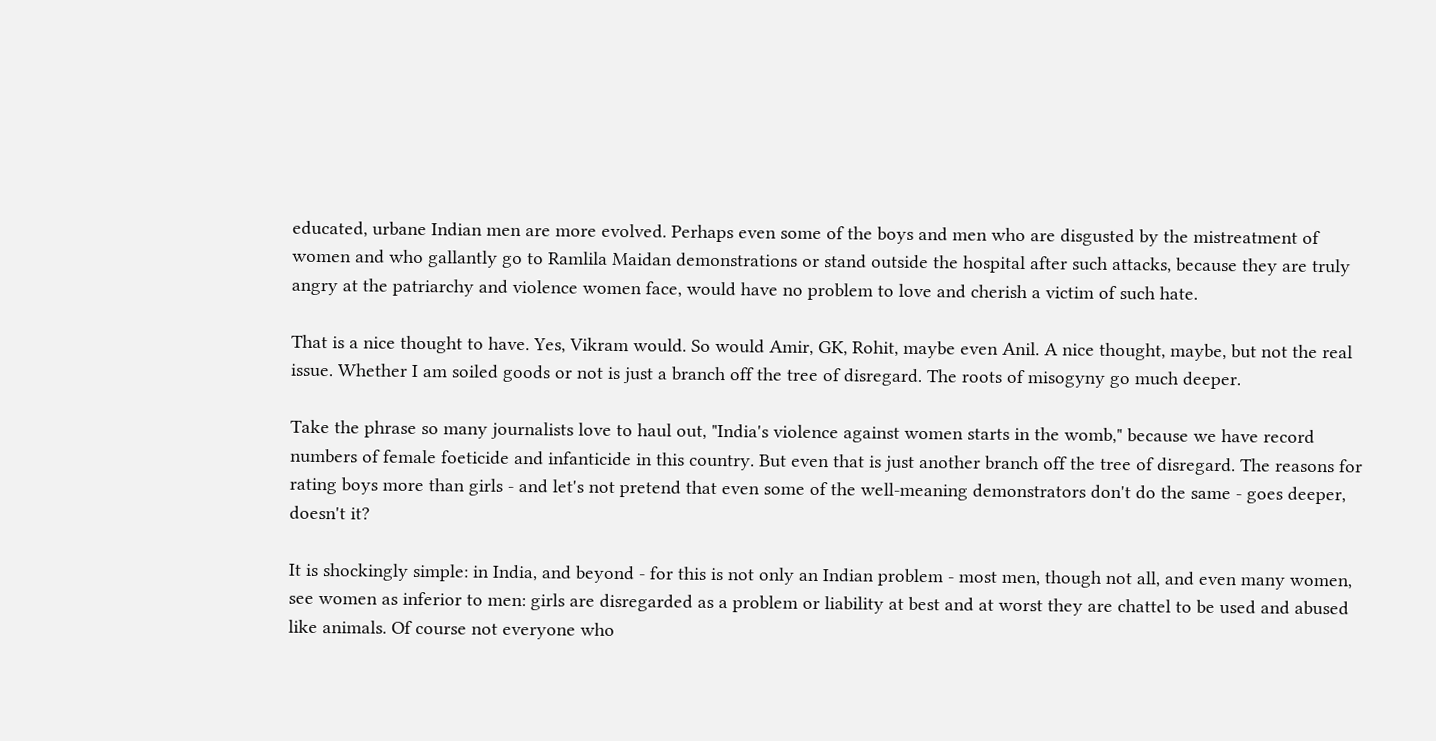educated, urbane Indian men are more evolved. Perhaps even some of the boys and men who are disgusted by the mistreatment of women and who gallantly go to Ramlila Maidan demonstrations or stand outside the hospital after such attacks, because they are truly angry at the patriarchy and violence women face, would have no problem to love and cherish a victim of such hate.

That is a nice thought to have. Yes, Vikram would. So would Amir, GK, Rohit, maybe even Anil. A nice thought, maybe, but not the real issue. Whether I am soiled goods or not is just a branch off the tree of disregard. The roots of misogyny go much deeper.

Take the phrase so many journalists love to haul out, "India's violence against women starts in the womb," because we have record numbers of female foeticide and infanticide in this country. But even that is just another branch off the tree of disregard. The reasons for rating boys more than girls - and let's not pretend that even some of the well-meaning demonstrators don't do the same - goes deeper, doesn't it?

It is shockingly simple: in India, and beyond - for this is not only an Indian problem - most men, though not all, and even many women, see women as inferior to men: girls are disregarded as a problem or liability at best and at worst they are chattel to be used and abused like animals. Of course not everyone who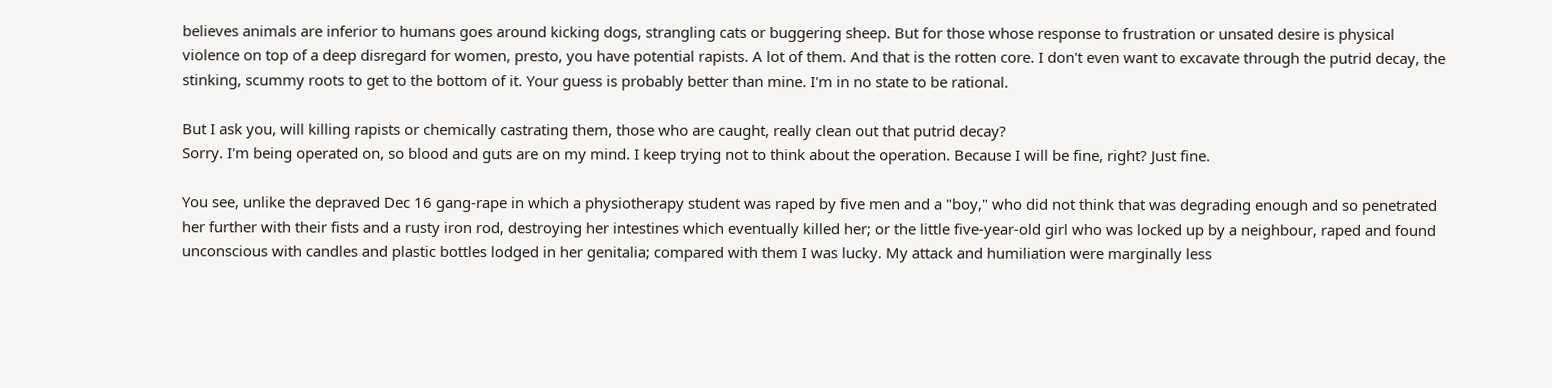believes animals are inferior to humans goes around kicking dogs, strangling cats or buggering sheep. But for those whose response to frustration or unsated desire is physical violence on top of a deep disregard for women, presto, you have potential rapists. A lot of them. And that is the rotten core. I don't even want to excavate through the putrid decay, the stinking, scummy roots to get to the bottom of it. Your guess is probably better than mine. I'm in no state to be rational.

But I ask you, will killing rapists or chemically castrating them, those who are caught, really clean out that putrid decay?
Sorry. I'm being operated on, so blood and guts are on my mind. I keep trying not to think about the operation. Because I will be fine, right? Just fine.

You see, unlike the depraved Dec 16 gang-rape in which a physiotherapy student was raped by five men and a "boy," who did not think that was degrading enough and so penetrated her further with their fists and a rusty iron rod, destroying her intestines which eventually killed her; or the little five-year-old girl who was locked up by a neighbour, raped and found unconscious with candles and plastic bottles lodged in her genitalia; compared with them I was lucky. My attack and humiliation were marginally less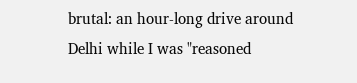brutal: an hour-long drive around Delhi while I was "reasoned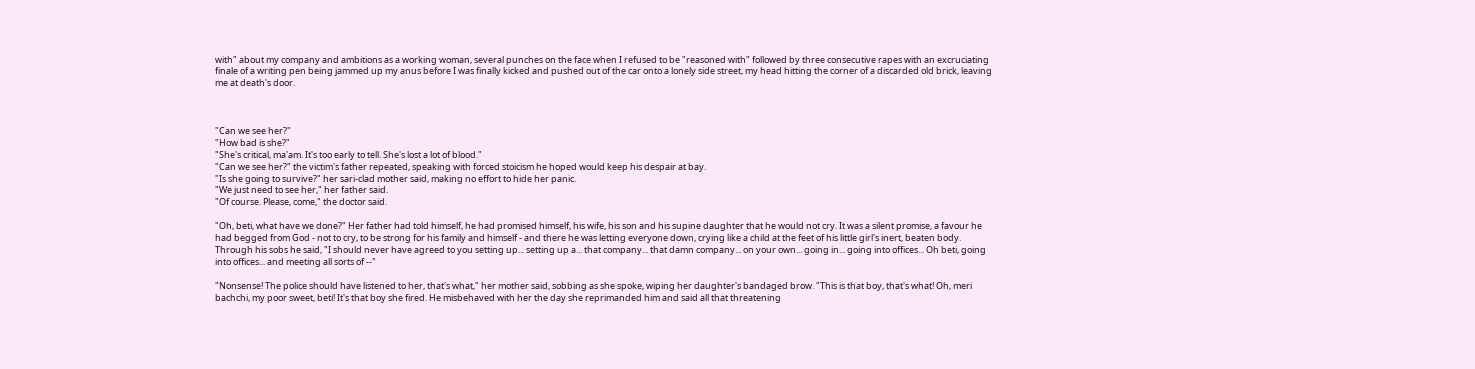with" about my company and ambitions as a working woman, several punches on the face when I refused to be "reasoned with" followed by three consecutive rapes with an excruciating finale of a writing pen being jammed up my anus before I was finally kicked and pushed out of the car onto a lonely side street, my head hitting the corner of a discarded old brick, leaving me at death's door.



"Can we see her?"
"How bad is she?"
"She's critical, ma'am. It's too early to tell. She's lost a lot of blood."
"Can we see her?" the victim's father repeated, speaking with forced stoicism he hoped would keep his despair at bay.
"Is she going to survive?" her sari-clad mother said, making no effort to hide her panic.
"We just need to see her," her father said.
"Of course. Please, come," the doctor said.

"Oh, beti, what have we done?" Her father had told himself, he had promised himself, his wife, his son and his supine daughter that he would not cry. It was a silent promise, a favour he had begged from God - not to cry, to be strong for his family and himself - and there he was letting everyone down, crying like a child at the feet of his little girl's inert, beaten body. Through his sobs he said, "I should never have agreed to you setting up... setting up a... that company... that damn company... on your own... going in... going into offices... Oh beti, going into offices... and meeting all sorts of --"

"Nonsense! The police should have listened to her, that's what," her mother said, sobbing as she spoke, wiping her daughter's bandaged brow. "This is that boy, that's what! Oh, meri bachchi, my poor sweet, beti! It's that boy she fired. He misbehaved with her the day she reprimanded him and said all that threatening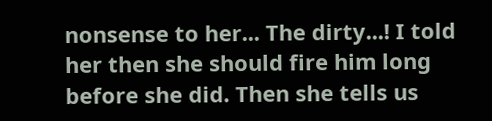nonsense to her... The dirty...! I told her then she should fire him long before she did. Then she tells us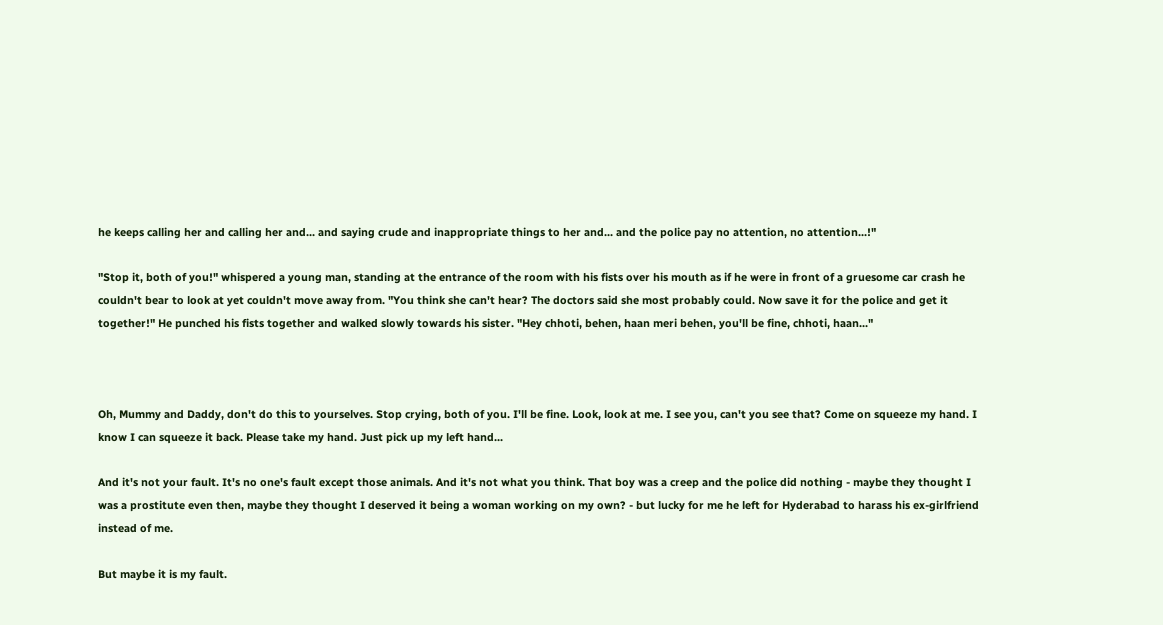he keeps calling her and calling her and... and saying crude and inappropriate things to her and... and the police pay no attention, no attention...!"

"Stop it, both of you!" whispered a young man, standing at the entrance of the room with his fists over his mouth as if he were in front of a gruesome car crash he couldn't bear to look at yet couldn't move away from. "You think she can't hear? The doctors said she most probably could. Now save it for the police and get it together!" He punched his fists together and walked slowly towards his sister. "Hey chhoti, behen, haan meri behen, you'll be fine, chhoti, haan..."



Oh, Mummy and Daddy, don't do this to yourselves. Stop crying, both of you. I'll be fine. Look, look at me. I see you, can't you see that? Come on squeeze my hand. I know I can squeeze it back. Please take my hand. Just pick up my left hand...

And it's not your fault. It's no one's fault except those animals. And it's not what you think. That boy was a creep and the police did nothing - maybe they thought I was a prostitute even then, maybe they thought I deserved it being a woman working on my own? - but lucky for me he left for Hyderabad to harass his ex-girlfriend instead of me.

But maybe it is my fault.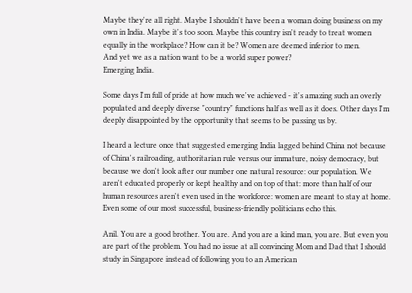Maybe they're all right. Maybe I shouldn't have been a woman doing business on my own in India. Maybe it's too soon. Maybe this country isn't ready to treat women equally in the workplace? How can it be? Women are deemed inferior to men.
And yet we as a nation want to be a world super power?
Emerging India.

Some days I'm full of pride at how much we've achieved - it's amazing such an overly populated and deeply diverse "country" functions half as well as it does. Other days I'm deeply disappointed by the opportunity that seems to be passing us by.

I heard a lecture once that suggested emerging India lagged behind China not because of China's railroading, authoritarian rule versus our immature, noisy democracy, but because we don't look after our number one natural resource: our population. We aren't educated properly or kept healthy and on top of that: more than half of our human resources aren't even used in the workforce: women are meant to stay at home. Even some of our most successful, business-friendly politicians echo this.

Anil. You are a good brother. You are. And you are a kind man, you are. But even you are part of the problem. You had no issue at all convincing Mom and Dad that I should study in Singapore instead of following you to an American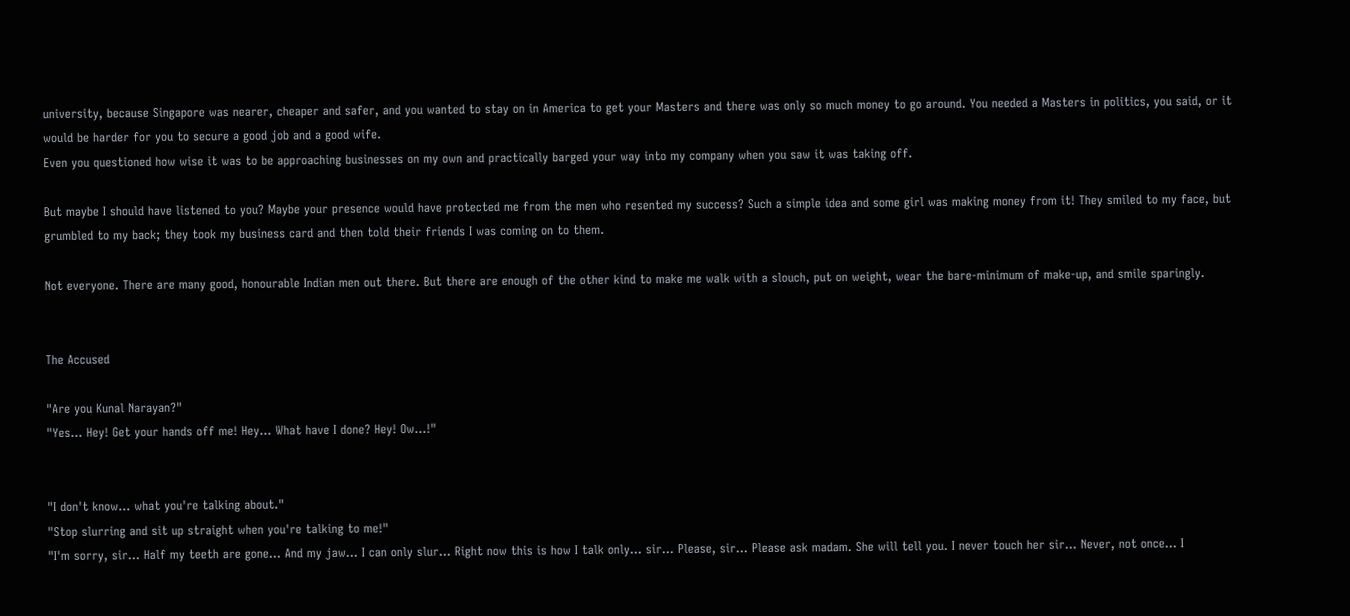university, because Singapore was nearer, cheaper and safer, and you wanted to stay on in America to get your Masters and there was only so much money to go around. You needed a Masters in politics, you said, or it would be harder for you to secure a good job and a good wife.
Even you questioned how wise it was to be approaching businesses on my own and practically barged your way into my company when you saw it was taking off.

But maybe I should have listened to you? Maybe your presence would have protected me from the men who resented my success? Such a simple idea and some girl was making money from it! They smiled to my face, but grumbled to my back; they took my business card and then told their friends I was coming on to them.

Not everyone. There are many good, honourable Indian men out there. But there are enough of the other kind to make me walk with a slouch, put on weight, wear the bare-minimum of make-up, and smile sparingly.


The Accused

"Are you Kunal Narayan?"
"Yes... Hey! Get your hands off me! Hey... What have I done? Hey! Ow...!"


"I don't know... what you're talking about."
"Stop slurring and sit up straight when you're talking to me!"
"I'm sorry, sir... Half my teeth are gone... And my jaw... I can only slur... Right now this is how I talk only... sir... Please, sir... Please ask madam. She will tell you. I never touch her sir... Never, not once... I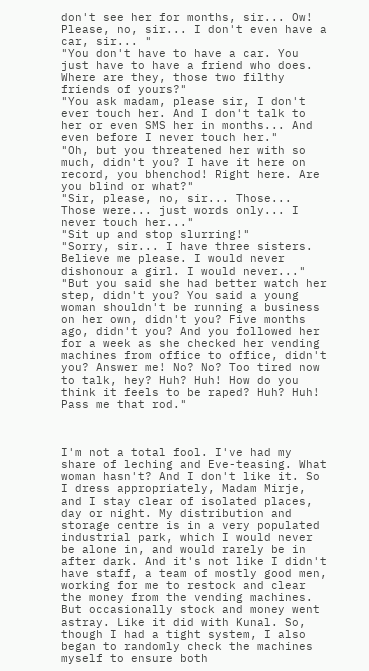don't see her for months, sir... Ow! Please, no, sir... I don't even have a car, sir... "
"You don't have to have a car. You just have to have a friend who does. Where are they, those two filthy friends of yours?"
"You ask madam, please sir, I don't ever touch her. And I don't talk to her or even SMS her in months... And even before I never touch her."
"Oh, but you threatened her with so much, didn't you? I have it here on record, you bhenchod! Right here. Are you blind or what?"
"Sir, please, no, sir... Those... Those were... just words only... I never touch her..."
"Sit up and stop slurring!"
"Sorry, sir... I have three sisters. Believe me please. I would never dishonour a girl. I would never..."
"But you said she had better watch her step, didn't you? You said a young woman shouldn't be running a business on her own, didn't you? Five months ago, didn't you? And you followed her for a week as she checked her vending machines from office to office, didn't you? Answer me! No? No? Too tired now to talk, hey? Huh? Huh! How do you think it feels to be raped? Huh? Huh! Pass me that rod."



I'm not a total fool. I've had my share of leching and Eve-teasing. What woman hasn't? And I don't like it. So I dress appropriately, Madam Mirje, and I stay clear of isolated places, day or night. My distribution and storage centre is in a very populated industrial park, which I would never be alone in, and would rarely be in after dark. And it's not like I didn't have staff, a team of mostly good men, working for me to restock and clear the money from the vending machines. But occasionally stock and money went astray. Like it did with Kunal. So, though I had a tight system, I also began to randomly check the machines myself to ensure both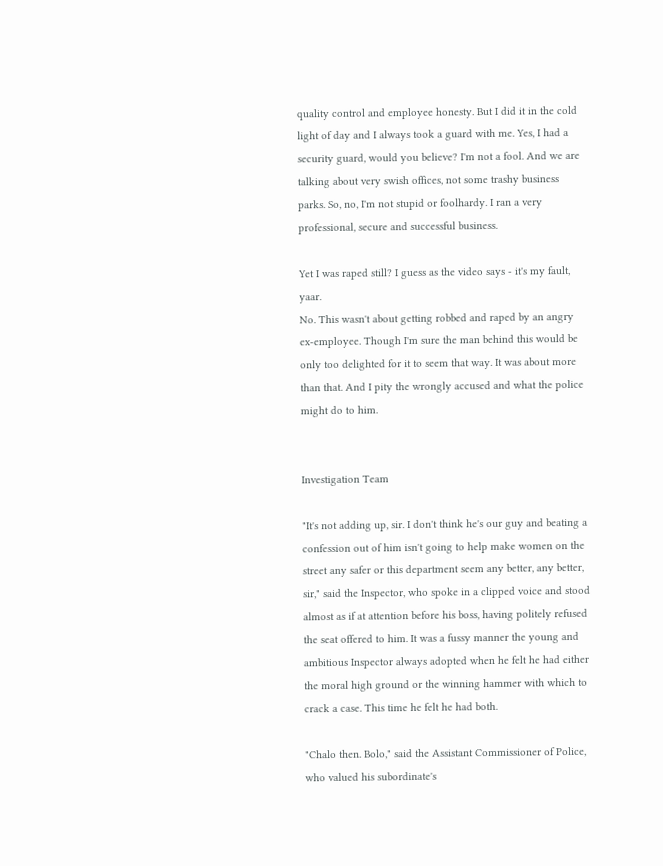quality control and employee honesty. But I did it in the cold light of day and I always took a guard with me. Yes, I had a security guard, would you believe? I'm not a fool. And we are talking about very swish offices, not some trashy business parks. So, no, I'm not stupid or foolhardy. I ran a very professional, secure and successful business.

Yet I was raped still? I guess as the video says - it's my fault, yaar.
No. This wasn't about getting robbed and raped by an angry ex-employee. Though I'm sure the man behind this would be only too delighted for it to seem that way. It was about more than that. And I pity the wrongly accused and what the police might do to him.


Investigation Team

"It's not adding up, sir. I don't think he's our guy and beating a confession out of him isn't going to help make women on the street any safer or this department seem any better, any better, sir," said the Inspector, who spoke in a clipped voice and stood almost as if at attention before his boss, having politely refused the seat offered to him. It was a fussy manner the young and ambitious Inspector always adopted when he felt he had either the moral high ground or the winning hammer with which to crack a case. This time he felt he had both.

"Chalo then. Bolo," said the Assistant Commissioner of Police, who valued his subordinate's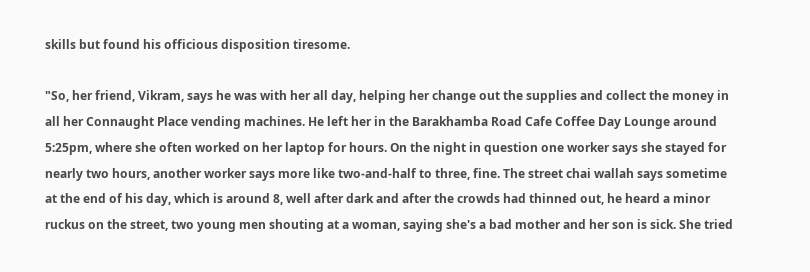skills but found his officious disposition tiresome.

"So, her friend, Vikram, says he was with her all day, helping her change out the supplies and collect the money in all her Connaught Place vending machines. He left her in the Barakhamba Road Cafe Coffee Day Lounge around 5:25pm, where she often worked on her laptop for hours. On the night in question one worker says she stayed for nearly two hours, another worker says more like two-and-half to three, fine. The street chai wallah says sometime at the end of his day, which is around 8, well after dark and after the crowds had thinned out, he heard a minor ruckus on the street, two young men shouting at a woman, saying she's a bad mother and her son is sick. She tried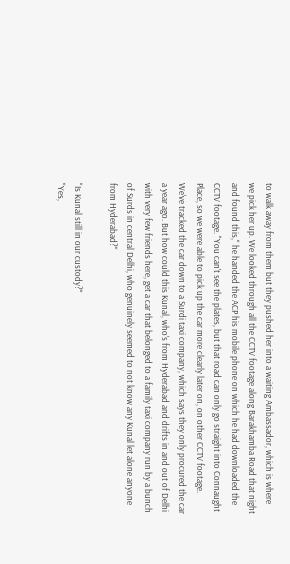to walk away from them but they pushed her into a waiting Ambassador, which is where we pick her up. We looked through all the CCTV footage along Barakhamba Road that night and found this," he handed the ACP his mobile phone on which he had downloaded the CCTV footage. "You can't see the plates, but that road can only go straight into Connaught Place, so we were able to pick up the car more clearly later on, on other CCTV footage. We've tracked the car down to a Surdi taxi company, which says they only procured the car a year ago. But how could this Kunal, who's from Hyderabad and drifts in and out of Delhi with very few friends here, get a car that belonged to a family taxi company run by a bunch of Surds in central Delhi, who genuinely seemed to not know any Kunal let alone anyone from Hyderabad?"

"Is Kunal still in our custody?"
"Yes,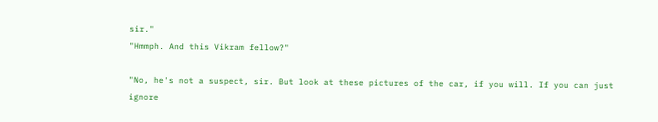sir."
"Hmmph. And this Vikram fellow?"

"No, he's not a suspect, sir. But look at these pictures of the car, if you will. If you can just ignore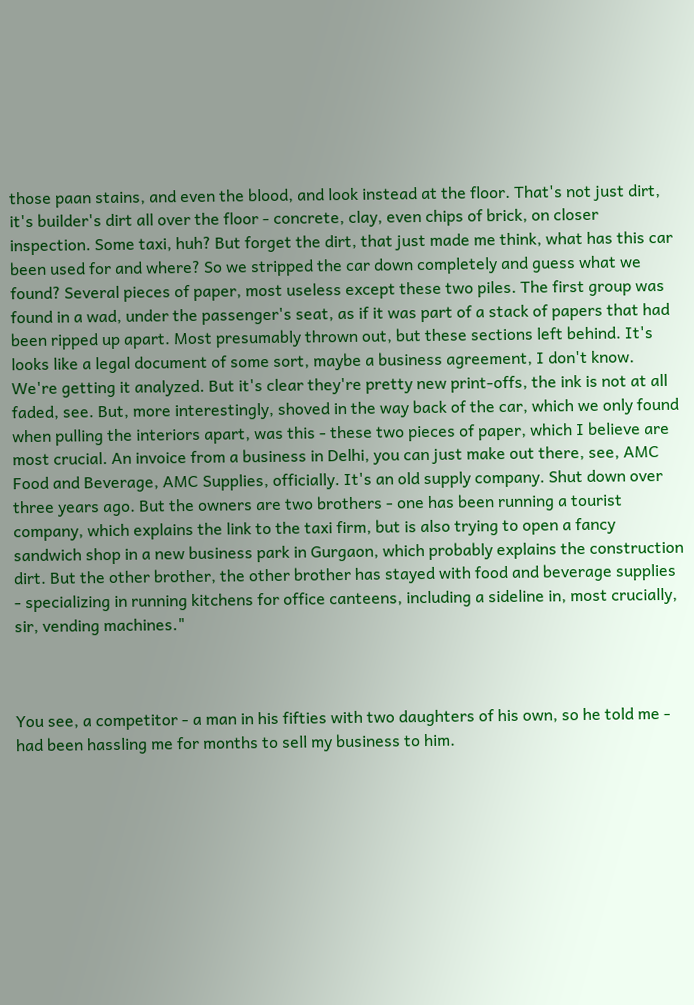those paan stains, and even the blood, and look instead at the floor. That's not just dirt, it's builder's dirt all over the floor - concrete, clay, even chips of brick, on closer inspection. Some taxi, huh? But forget the dirt, that just made me think, what has this car been used for and where? So we stripped the car down completely and guess what we found? Several pieces of paper, most useless except these two piles. The first group was found in a wad, under the passenger's seat, as if it was part of a stack of papers that had been ripped up apart. Most presumably thrown out, but these sections left behind. It's looks like a legal document of some sort, maybe a business agreement, I don't know. We're getting it analyzed. But it's clear they're pretty new print-offs, the ink is not at all faded, see. But, more interestingly, shoved in the way back of the car, which we only found when pulling the interiors apart, was this - these two pieces of paper, which I believe are most crucial. An invoice from a business in Delhi, you can just make out there, see, AMC Food and Beverage, AMC Supplies, officially. It's an old supply company. Shut down over three years ago. But the owners are two brothers - one has been running a tourist company, which explains the link to the taxi firm, but is also trying to open a fancy sandwich shop in a new business park in Gurgaon, which probably explains the construction dirt. But the other brother, the other brother has stayed with food and beverage supplies - specializing in running kitchens for office canteens, including a sideline in, most crucially, sir, vending machines."



You see, a competitor - a man in his fifties with two daughters of his own, so he told me - had been hassling me for months to sell my business to him.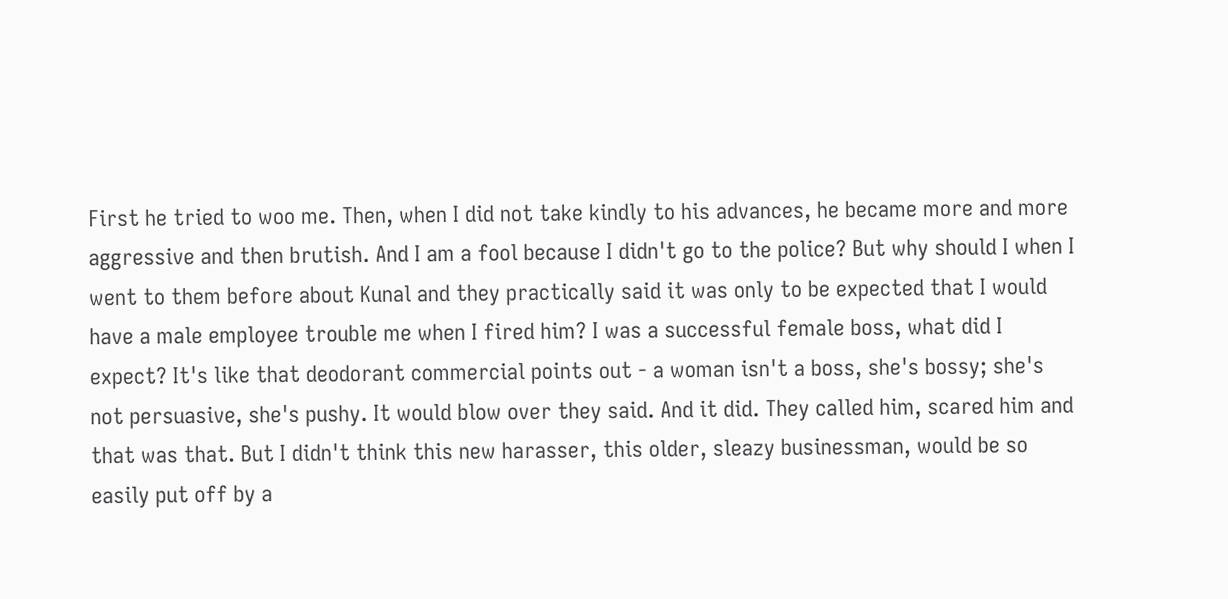First he tried to woo me. Then, when I did not take kindly to his advances, he became more and more aggressive and then brutish. And I am a fool because I didn't go to the police? But why should I when I went to them before about Kunal and they practically said it was only to be expected that I would have a male employee trouble me when I fired him? I was a successful female boss, what did I expect? It's like that deodorant commercial points out - a woman isn't a boss, she's bossy; she's not persuasive, she's pushy. It would blow over they said. And it did. They called him, scared him and that was that. But I didn't think this new harasser, this older, sleazy businessman, would be so easily put off by a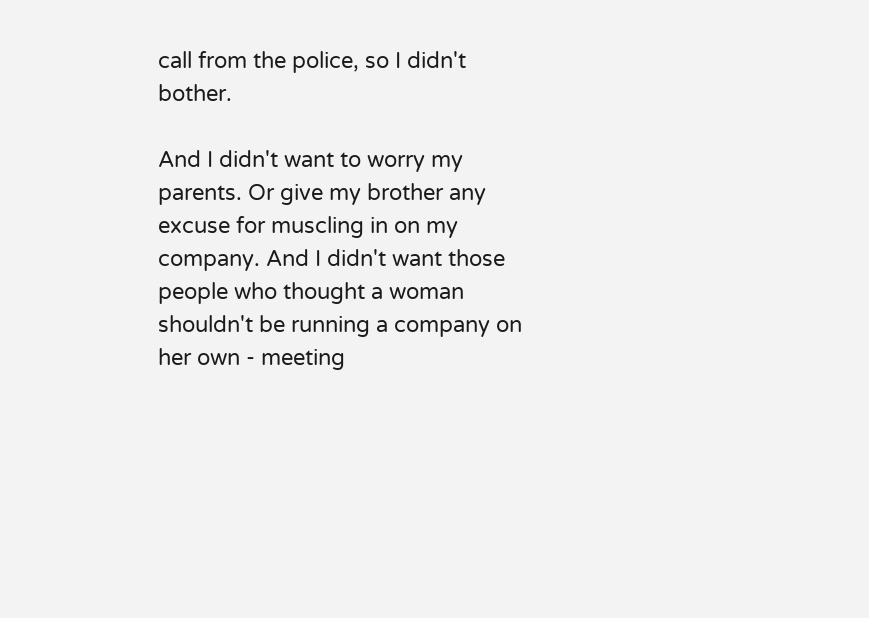call from the police, so I didn't bother.

And I didn't want to worry my parents. Or give my brother any excuse for muscling in on my company. And I didn't want those people who thought a woman shouldn't be running a company on her own - meeting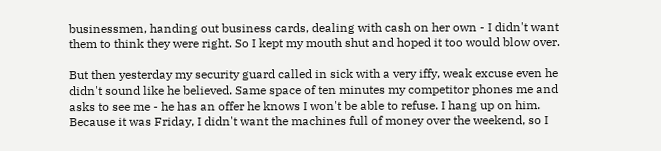businessmen, handing out business cards, dealing with cash on her own - I didn't want them to think they were right. So I kept my mouth shut and hoped it too would blow over.

But then yesterday my security guard called in sick with a very iffy, weak excuse even he didn't sound like he believed. Same space of ten minutes my competitor phones me and asks to see me - he has an offer he knows I won't be able to refuse. I hang up on him. Because it was Friday, I didn't want the machines full of money over the weekend, so I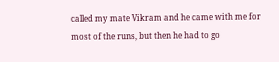called my mate Vikram and he came with me for most of the runs, but then he had to go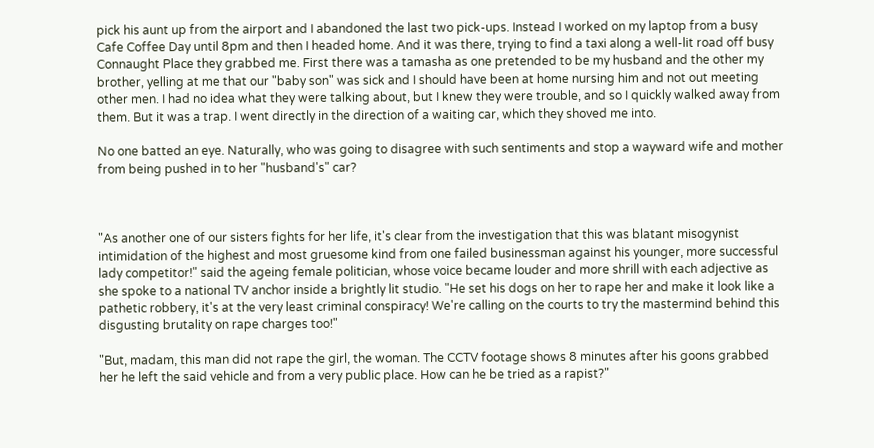pick his aunt up from the airport and I abandoned the last two pick-ups. Instead I worked on my laptop from a busy Cafe Coffee Day until 8pm and then I headed home. And it was there, trying to find a taxi along a well-lit road off busy Connaught Place they grabbed me. First there was a tamasha as one pretended to be my husband and the other my brother, yelling at me that our "baby son" was sick and I should have been at home nursing him and not out meeting other men. I had no idea what they were talking about, but I knew they were trouble, and so I quickly walked away from them. But it was a trap. I went directly in the direction of a waiting car, which they shoved me into.

No one batted an eye. Naturally, who was going to disagree with such sentiments and stop a wayward wife and mother from being pushed in to her "husband's" car?



"As another one of our sisters fights for her life, it's clear from the investigation that this was blatant misogynist intimidation of the highest and most gruesome kind from one failed businessman against his younger, more successful lady competitor!" said the ageing female politician, whose voice became louder and more shrill with each adjective as she spoke to a national TV anchor inside a brightly lit studio. "He set his dogs on her to rape her and make it look like a pathetic robbery, it's at the very least criminal conspiracy! We're calling on the courts to try the mastermind behind this disgusting brutality on rape charges too!"

"But, madam, this man did not rape the girl, the woman. The CCTV footage shows 8 minutes after his goons grabbed her he left the said vehicle and from a very public place. How can he be tried as a rapist?"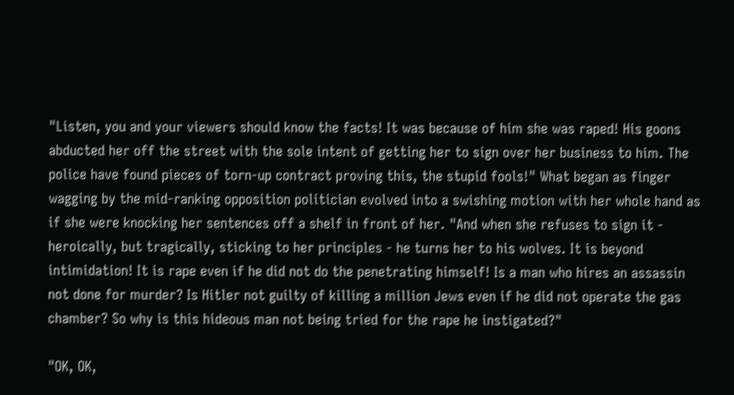"Listen, you and your viewers should know the facts! It was because of him she was raped! His goons abducted her off the street with the sole intent of getting her to sign over her business to him. The police have found pieces of torn-up contract proving this, the stupid fools!" What began as finger wagging by the mid-ranking opposition politician evolved into a swishing motion with her whole hand as if she were knocking her sentences off a shelf in front of her. "And when she refuses to sign it - heroically, but tragically, sticking to her principles - he turns her to his wolves. It is beyond intimidation! It is rape even if he did not do the penetrating himself! Is a man who hires an assassin not done for murder? Is Hitler not guilty of killing a million Jews even if he did not operate the gas chamber? So why is this hideous man not being tried for the rape he instigated?"

"OK, OK,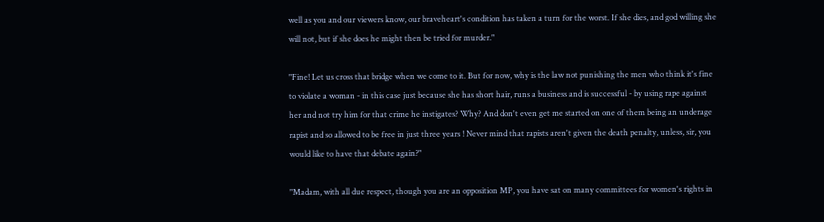well as you and our viewers know, our braveheart's condition has taken a turn for the worst. If she dies, and god willing she will not, but if she does he might then be tried for murder."

"Fine! Let us cross that bridge when we come to it. But for now, why is the law not punishing the men who think it's fine to violate a woman - in this case just because she has short hair, runs a business and is successful - by using rape against her and not try him for that crime he instigates? Why? And don't even get me started on one of them being an underage rapist and so allowed to be free in just three years ! Never mind that rapists aren't given the death penalty, unless, sir, you would like to have that debate again?"

"Madam, with all due respect, though you are an opposition MP, you have sat on many committees for women's rights in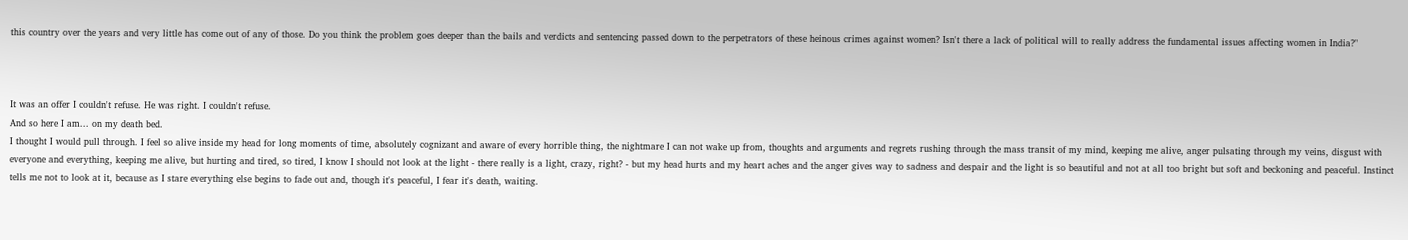this country over the years and very little has come out of any of those. Do you think the problem goes deeper than the bails and verdicts and sentencing passed down to the perpetrators of these heinous crimes against women? Isn't there a lack of political will to really address the fundamental issues affecting women in India?"



It was an offer I couldn't refuse. He was right. I couldn't refuse.
And so here I am... on my death bed.
I thought I would pull through. I feel so alive inside my head for long moments of time, absolutely cognizant and aware of every horrible thing, the nightmare I can not wake up from, thoughts and arguments and regrets rushing through the mass transit of my mind, keeping me alive, anger pulsating through my veins, disgust with everyone and everything, keeping me alive, but hurting and tired, so tired, I know I should not look at the light - there really is a light, crazy, right? - but my head hurts and my heart aches and the anger gives way to sadness and despair and the light is so beautiful and not at all too bright but soft and beckoning and peaceful. Instinct tells me not to look at it, because as I stare everything else begins to fade out and, though it's peaceful, I fear it's death, waiting.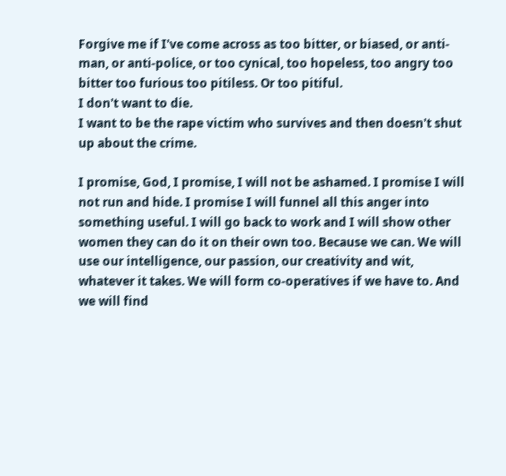Forgive me if I've come across as too bitter, or biased, or anti-man, or anti-police, or too cynical, too hopeless, too angry too bitter too furious too pitiless. Or too pitiful.
I don't want to die.
I want to be the rape victim who survives and then doesn't shut up about the crime.

I promise, God, I promise, I will not be ashamed. I promise I will not run and hide. I promise I will funnel all this anger into something useful. I will go back to work and I will show other women they can do it on their own too. Because we can. We will use our intelligence, our passion, our creativity and wit, whatever it takes. We will form co-operatives if we have to. And we will find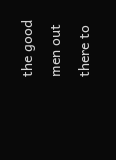the good men out there to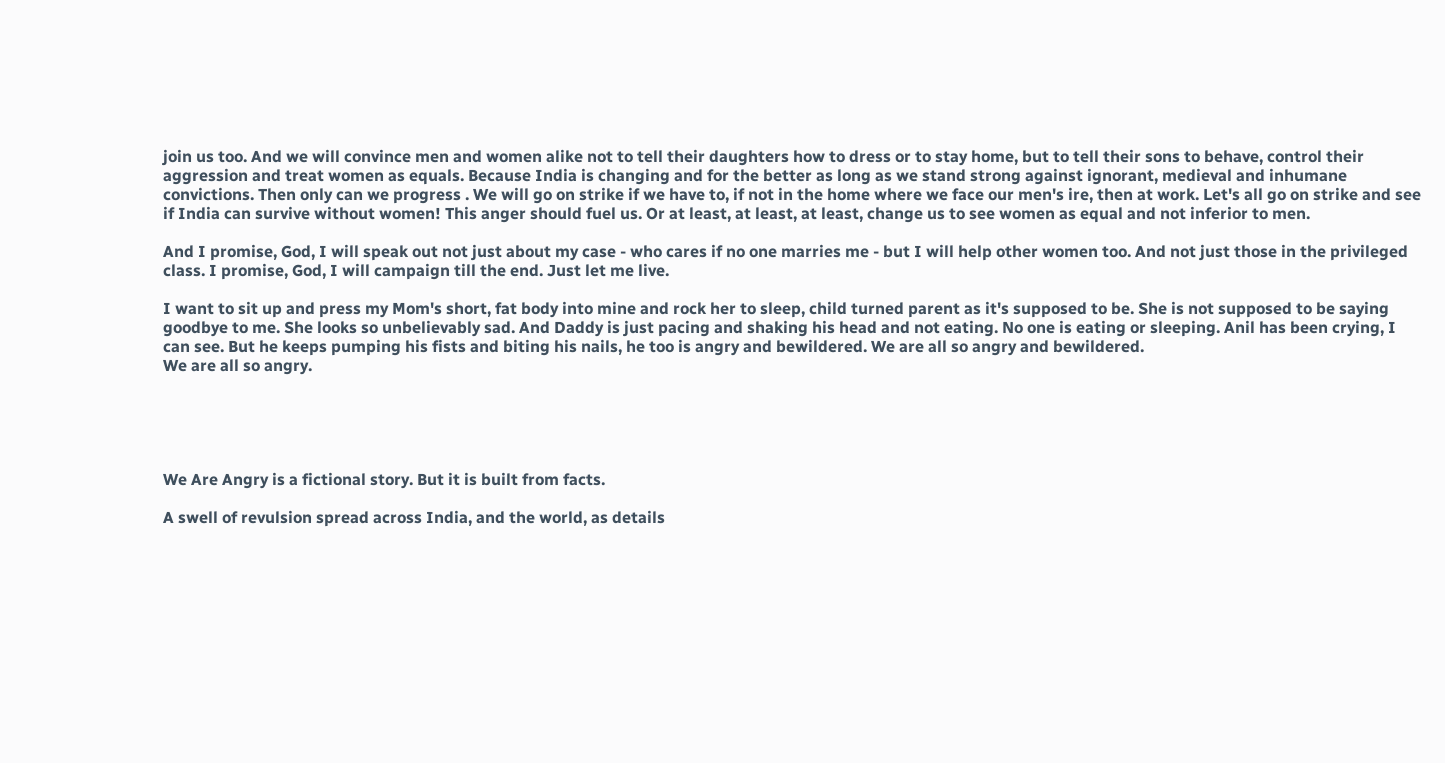join us too. And we will convince men and women alike not to tell their daughters how to dress or to stay home, but to tell their sons to behave, control their aggression and treat women as equals. Because India is changing and for the better as long as we stand strong against ignorant, medieval and inhumane convictions. Then only can we progress . We will go on strike if we have to, if not in the home where we face our men's ire, then at work. Let's all go on strike and see if India can survive without women! This anger should fuel us. Or at least, at least, at least, change us to see women as equal and not inferior to men.

And I promise, God, I will speak out not just about my case - who cares if no one marries me - but I will help other women too. And not just those in the privileged class. I promise, God, I will campaign till the end. Just let me live.

I want to sit up and press my Mom's short, fat body into mine and rock her to sleep, child turned parent as it's supposed to be. She is not supposed to be saying goodbye to me. She looks so unbelievably sad. And Daddy is just pacing and shaking his head and not eating. No one is eating or sleeping. Anil has been crying, I can see. But he keeps pumping his fists and biting his nails, he too is angry and bewildered. We are all so angry and bewildered.
We are all so angry.





We Are Angry is a fictional story. But it is built from facts.

A swell of revulsion spread across India, and the world, as details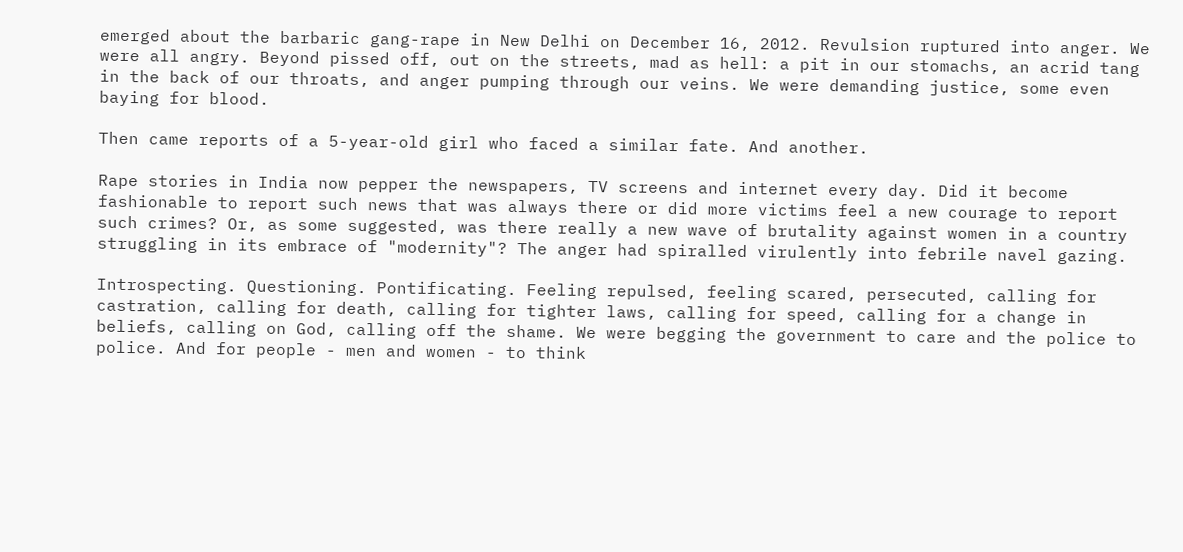emerged about the barbaric gang-rape in New Delhi on December 16, 2012. Revulsion ruptured into anger. We were all angry. Beyond pissed off, out on the streets, mad as hell: a pit in our stomachs, an acrid tang in the back of our throats, and anger pumping through our veins. We were demanding justice, some even baying for blood.

Then came reports of a 5-year-old girl who faced a similar fate. And another.

Rape stories in India now pepper the newspapers, TV screens and internet every day. Did it become fashionable to report such news that was always there or did more victims feel a new courage to report such crimes? Or, as some suggested, was there really a new wave of brutality against women in a country struggling in its embrace of "modernity"? The anger had spiralled virulently into febrile navel gazing.

Introspecting. Questioning. Pontificating. Feeling repulsed, feeling scared, persecuted, calling for castration, calling for death, calling for tighter laws, calling for speed, calling for a change in beliefs, calling on God, calling off the shame. We were begging the government to care and the police to police. And for people - men and women - to think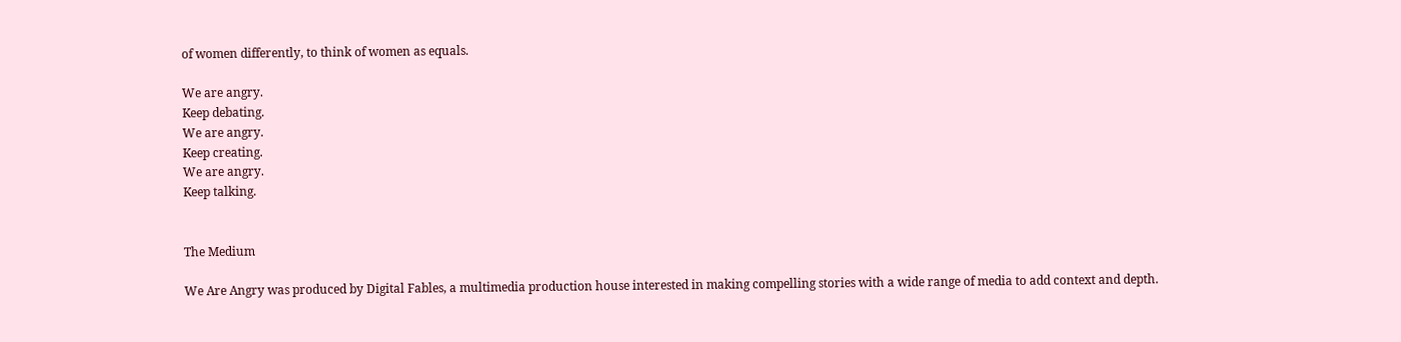of women differently, to think of women as equals.

We are angry.
Keep debating.
We are angry.
Keep creating.
We are angry.
Keep talking.


The Medium

We Are Angry was produced by Digital Fables, a multimedia production house interested in making compelling stories with a wide range of media to add context and depth.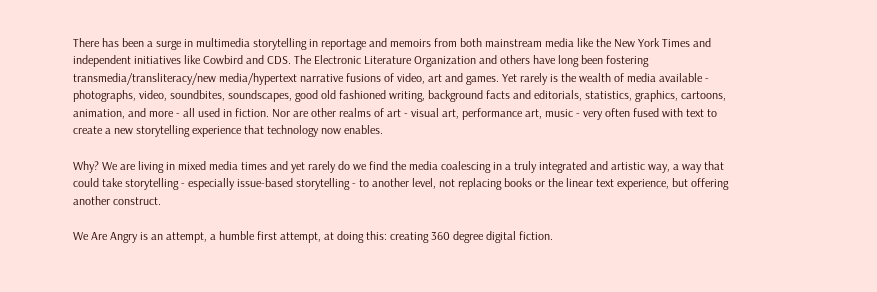There has been a surge in multimedia storytelling in reportage and memoirs from both mainstream media like the New York Times and independent initiatives like Cowbird and CDS. The Electronic Literature Organization and others have long been fostering transmedia/transliteracy/new media/hypertext narrative fusions of video, art and games. Yet rarely is the wealth of media available - photographs, video, soundbites, soundscapes, good old fashioned writing, background facts and editorials, statistics, graphics, cartoons, animation, and more - all used in fiction. Nor are other realms of art - visual art, performance art, music - very often fused with text to create a new storytelling experience that technology now enables.

Why? We are living in mixed media times and yet rarely do we find the media coalescing in a truly integrated and artistic way, a way that could take storytelling - especially issue-based storytelling - to another level, not replacing books or the linear text experience, but offering another construct.

We Are Angry is an attempt, a humble first attempt, at doing this: creating 360 degree digital fiction.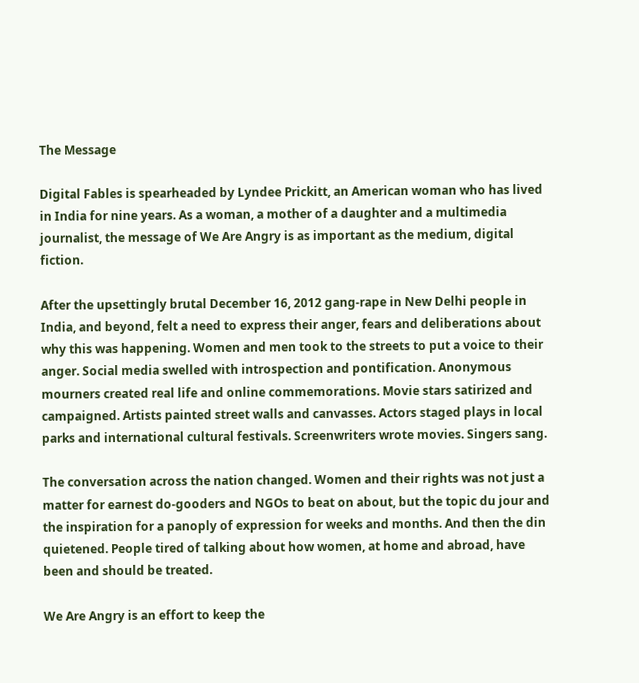The Message

Digital Fables is spearheaded by Lyndee Prickitt, an American woman who has lived in India for nine years. As a woman, a mother of a daughter and a multimedia journalist, the message of We Are Angry is as important as the medium, digital fiction.

After the upsettingly brutal December 16, 2012 gang-rape in New Delhi people in India, and beyond, felt a need to express their anger, fears and deliberations about why this was happening. Women and men took to the streets to put a voice to their anger. Social media swelled with introspection and pontification. Anonymous mourners created real life and online commemorations. Movie stars satirized and campaigned. Artists painted street walls and canvasses. Actors staged plays in local parks and international cultural festivals. Screenwriters wrote movies. Singers sang.

The conversation across the nation changed. Women and their rights was not just a matter for earnest do-gooders and NGOs to beat on about, but the topic du jour and the inspiration for a panoply of expression for weeks and months. And then the din quietened. People tired of talking about how women, at home and abroad, have been and should be treated.

We Are Angry is an effort to keep the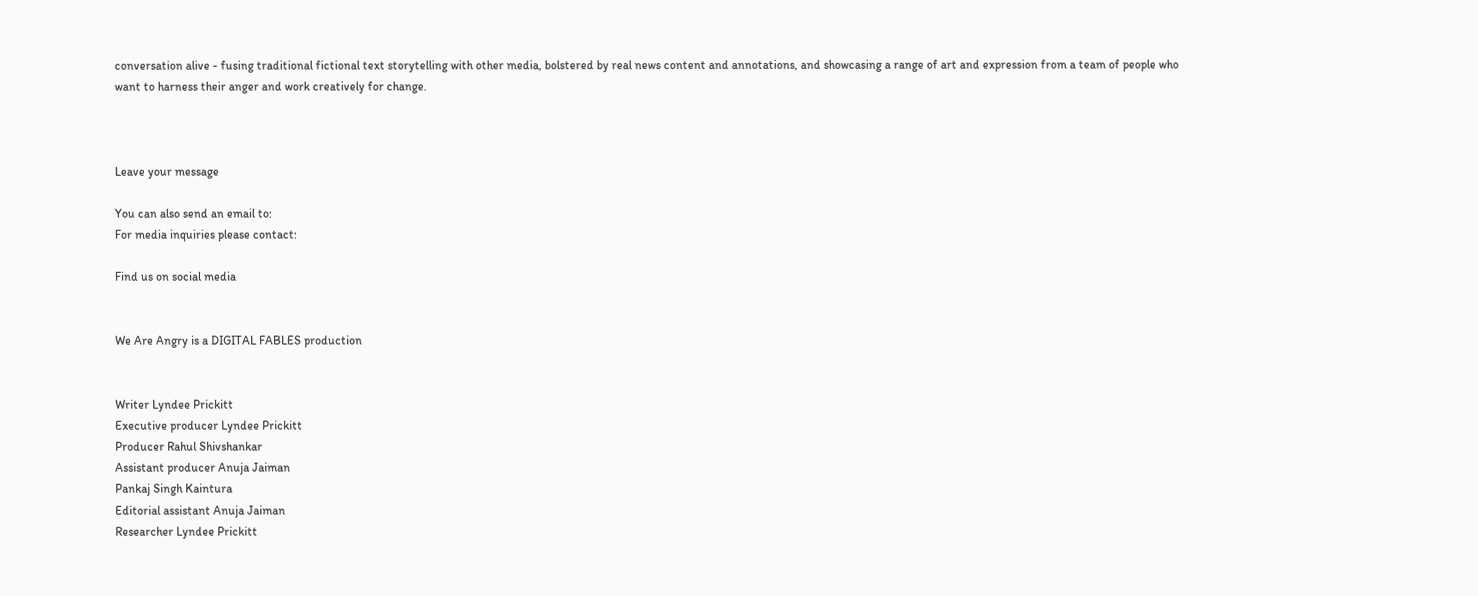conversation alive - fusing traditional fictional text storytelling with other media, bolstered by real news content and annotations, and showcasing a range of art and expression from a team of people who want to harness their anger and work creatively for change.



Leave your message

You can also send an email to:
For media inquiries please contact:

Find us on social media


We Are Angry is a DIGITAL FABLES production


Writer Lyndee Prickitt
Executive producer Lyndee Prickitt
Producer Rahul Shivshankar
Assistant producer Anuja Jaiman
Pankaj Singh Kaintura
Editorial assistant Anuja Jaiman
Researcher Lyndee Prickitt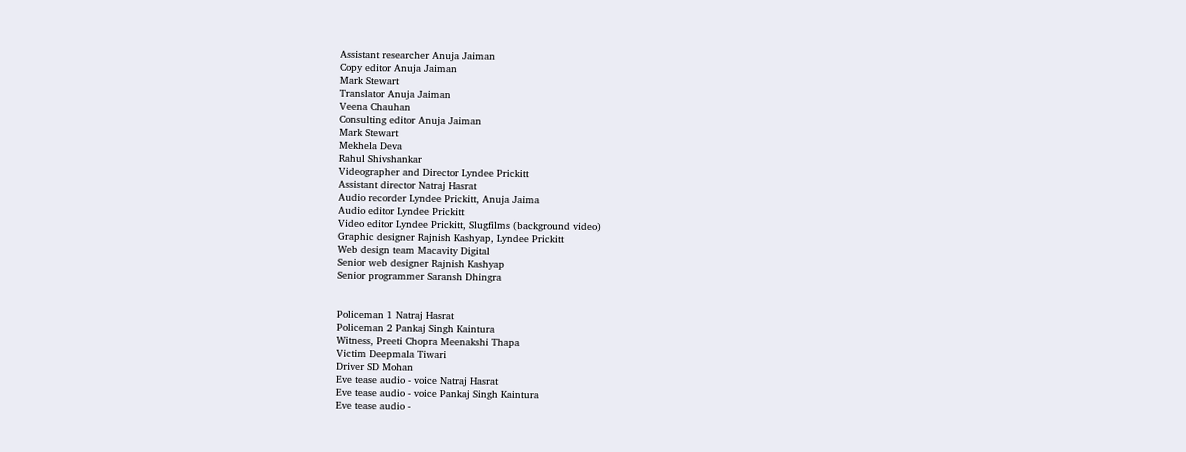Assistant researcher Anuja Jaiman
Copy editor Anuja Jaiman
Mark Stewart
Translator Anuja Jaiman
Veena Chauhan
Consulting editor Anuja Jaiman
Mark Stewart
Mekhela Deva
Rahul Shivshankar
Videographer and Director Lyndee Prickitt
Assistant director Natraj Hasrat
Audio recorder Lyndee Prickitt, Anuja Jaima
Audio editor Lyndee Prickitt
Video editor Lyndee Prickitt, Slugfilms (background video)
Graphic designer Rajnish Kashyap, Lyndee Prickitt
Web design team Macavity Digital
Senior web designer Rajnish Kashyap
Senior programmer Saransh Dhingra


Policeman 1 Natraj Hasrat
Policeman 2 Pankaj Singh Kaintura
Witness, Preeti Chopra Meenakshi Thapa
Victim Deepmala Tiwari
Driver SD Mohan
Eve tease audio - voice Natraj Hasrat
Eve tease audio - voice Pankaj Singh Kaintura
Eve tease audio -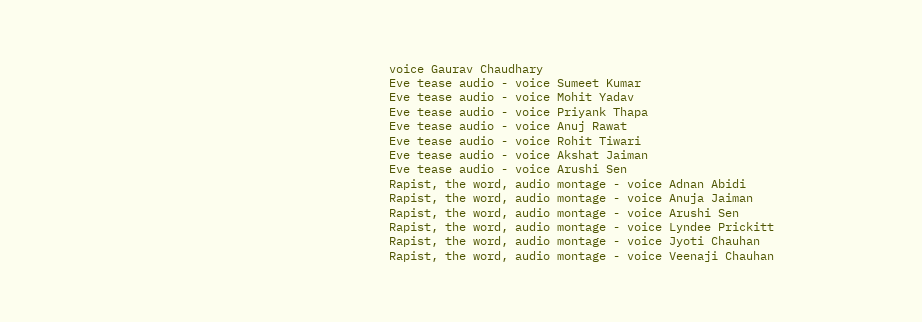voice Gaurav Chaudhary
Eve tease audio - voice Sumeet Kumar
Eve tease audio - voice Mohit Yadav
Eve tease audio - voice Priyank Thapa
Eve tease audio - voice Anuj Rawat
Eve tease audio - voice Rohit Tiwari
Eve tease audio - voice Akshat Jaiman
Eve tease audio - voice Arushi Sen
Rapist, the word, audio montage - voice Adnan Abidi
Rapist, the word, audio montage - voice Anuja Jaiman
Rapist, the word, audio montage - voice Arushi Sen
Rapist, the word, audio montage - voice Lyndee Prickitt
Rapist, the word, audio montage - voice Jyoti Chauhan
Rapist, the word, audio montage - voice Veenaji Chauhan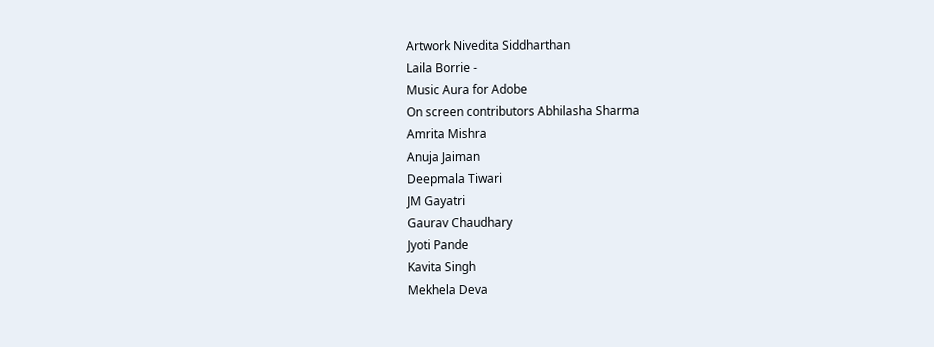Artwork Nivedita Siddharthan
Laila Borrie -
Music Aura for Adobe
On screen contributors Abhilasha Sharma
Amrita Mishra
Anuja Jaiman
Deepmala Tiwari
JM Gayatri
Gaurav Chaudhary
Jyoti Pande
Kavita Singh
Mekhela Deva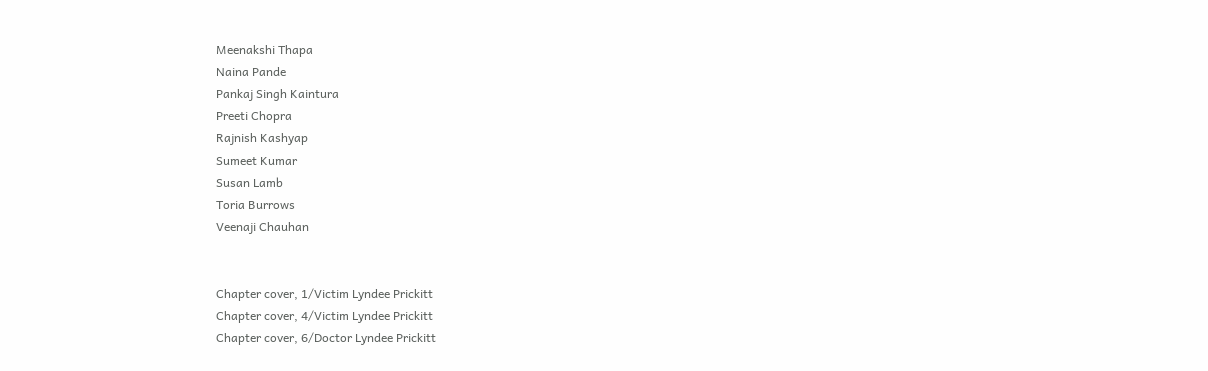Meenakshi Thapa
Naina Pande
Pankaj Singh Kaintura
Preeti Chopra
Rajnish Kashyap
Sumeet Kumar
Susan Lamb
Toria Burrows
Veenaji Chauhan


Chapter cover, 1/Victim Lyndee Prickitt
Chapter cover, 4/Victim Lyndee Prickitt
Chapter cover, 6/Doctor Lyndee Prickitt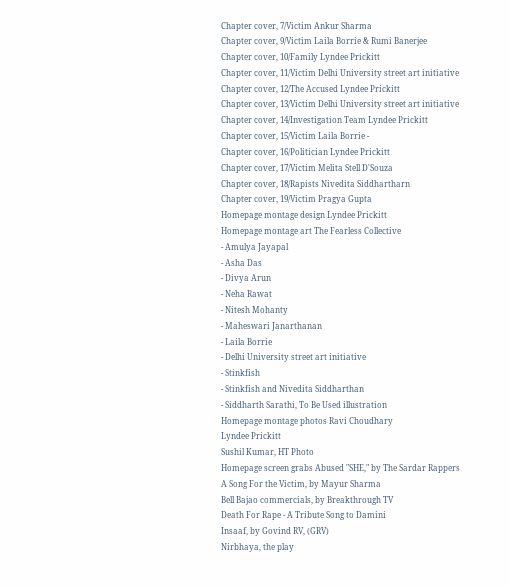Chapter cover, 7/Victim Ankur Sharma
Chapter cover, 9/Victim Laila Borrie & Rumi Banerjee
Chapter cover, 10/Family Lyndee Prickitt
Chapter cover, 11/Victim Delhi University street art initiative
Chapter cover, 12/The Accused Lyndee Prickitt
Chapter cover, 13/Victim Delhi University street art initiative
Chapter cover, 14/Investigation Team Lyndee Prickitt
Chapter cover, 15/Victim Laila Borrie -
Chapter cover, 16/Politician Lyndee Prickitt
Chapter cover, 17/Victim Melita Stell D'Souza
Chapter cover, 18/Rapists Nivedita Siddhartharn
Chapter cover, 19/Victim Pragya Gupta
Homepage montage design Lyndee Prickitt
Homepage montage art The Fearless Collective
- Amulya Jayapal
- Asha Das
- Divya Arun
- Neha Rawat
- Nitesh Mohanty
- Maheswari Janarthanan
- Laila Borrie
- Delhi University street art initiative
- Stinkfish
- Stinkfish and Nivedita Siddharthan
- Siddharth Sarathi, To Be Used illustration
Homepage montage photos Ravi Choudhary
Lyndee Prickitt
Sushil Kumar, HT Photo
Homepage screen grabs Abused "SHE," by The Sardar Rappers
A Song For the Victim, by Mayur Sharma
Bell Bajao commercials, by Breakthrough TV
Death For Rape - A Tribute Song to Damini
Insaaf, by Govind RV, (GRV)
Nirbhaya, the play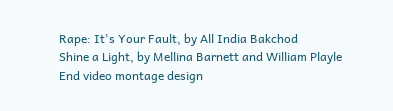Rape: It's Your Fault, by All India Bakchod
Shine a Light, by Mellina Barnett and William Playle
End video montage design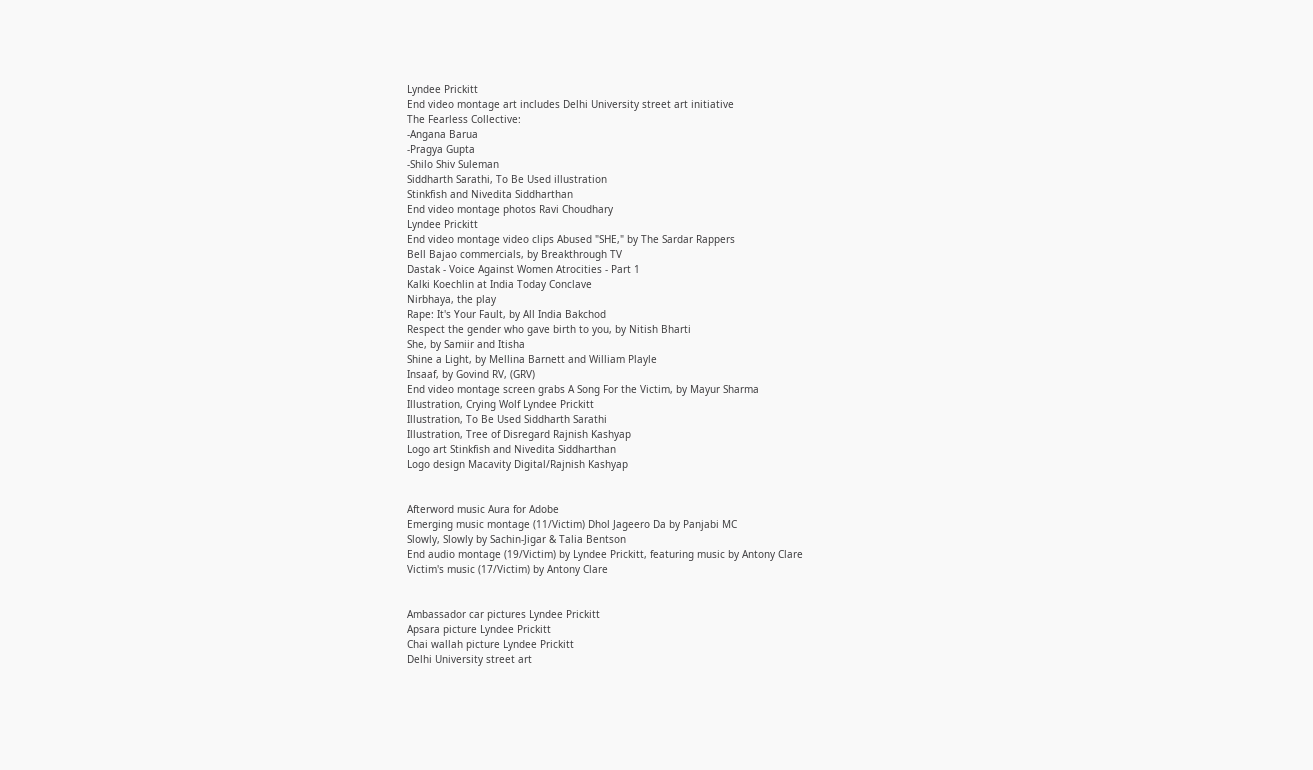Lyndee Prickitt
End video montage art includes Delhi University street art initiative
The Fearless Collective:
-Angana Barua
-Pragya Gupta
-Shilo Shiv Suleman
Siddharth Sarathi, To Be Used illustration
Stinkfish and Nivedita Siddharthan
End video montage photos Ravi Choudhary
Lyndee Prickitt
End video montage video clips Abused "SHE," by The Sardar Rappers
Bell Bajao commercials, by Breakthrough TV
Dastak - Voice Against Women Atrocities - Part 1
Kalki Koechlin at India Today Conclave
Nirbhaya, the play
Rape: It's Your Fault, by All India Bakchod
Respect the gender who gave birth to you, by Nitish Bharti
She, by Samiir and Itisha
Shine a Light, by Mellina Barnett and William Playle
Insaaf, by Govind RV, (GRV)
End video montage screen grabs A Song For the Victim, by Mayur Sharma
Illustration, Crying Wolf Lyndee Prickitt
Illustration, To Be Used Siddharth Sarathi
Illustration, Tree of Disregard Rajnish Kashyap
Logo art Stinkfish and Nivedita Siddharthan
Logo design Macavity Digital/Rajnish Kashyap


Afterword music Aura for Adobe
Emerging music montage (11/Victim) Dhol Jageero Da by Panjabi MC
Slowly, Slowly by Sachin-Jigar & Talia Bentson
End audio montage (19/Victim) by Lyndee Prickitt, featuring music by Antony Clare
Victim's music (17/Victim) by Antony Clare


Ambassador car pictures Lyndee Prickitt
Apsara picture Lyndee Prickitt
Chai wallah picture Lyndee Prickitt
Delhi University street art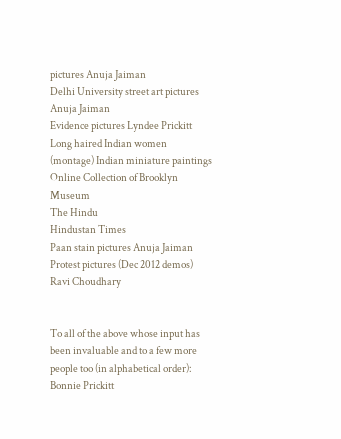pictures Anuja Jaiman
Delhi University street art pictures Anuja Jaiman
Evidence pictures Lyndee Prickitt
Long haired Indian women (montage) Indian miniature paintings
Online Collection of Brooklyn Museum
The Hindu
Hindustan Times
Paan stain pictures Anuja Jaiman
Protest pictures (Dec 2012 demos) Ravi Choudhary


To all of the above whose input has been invaluable and to a few more people too (in alphabetical order):
Bonnie Prickitt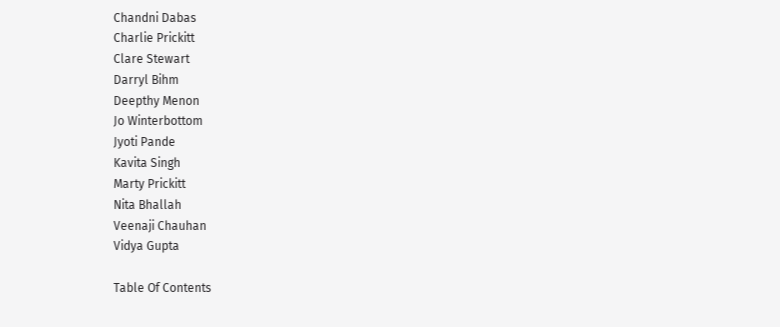Chandni Dabas
Charlie Prickitt
Clare Stewart
Darryl Bihm
Deepthy Menon
Jo Winterbottom
Jyoti Pande
Kavita Singh
Marty Prickitt
Nita Bhallah
Veenaji Chauhan
Vidya Gupta

Table Of Contents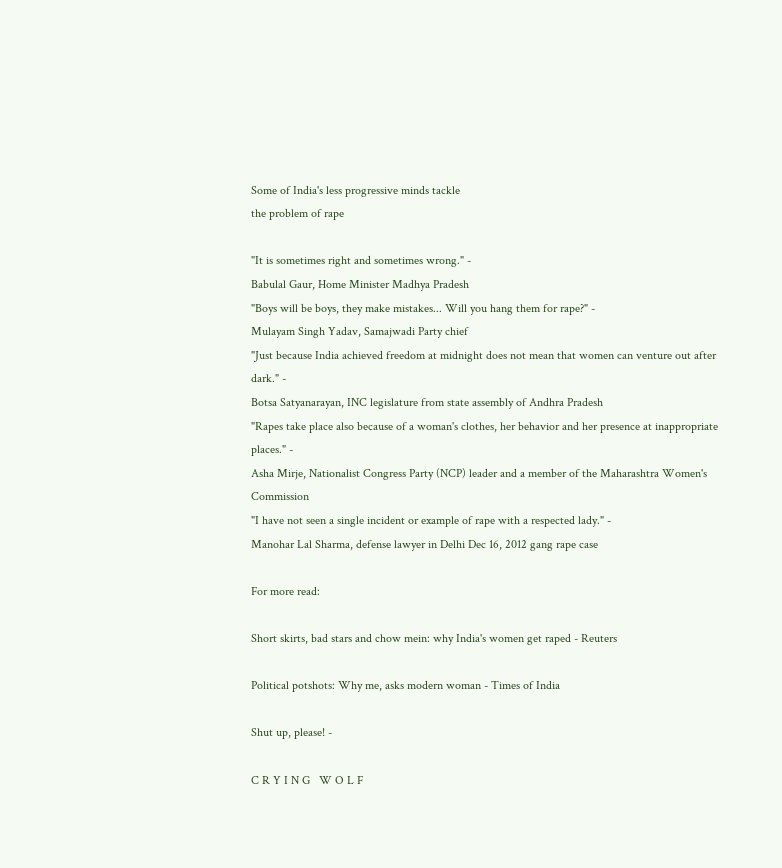Some of India's less progressive minds tackle
the problem of rape

"It is sometimes right and sometimes wrong." -
Babulal Gaur, Home Minister Madhya Pradesh
"Boys will be boys, they make mistakes... Will you hang them for rape?" -
Mulayam Singh Yadav, Samajwadi Party chief
"Just because India achieved freedom at midnight does not mean that women can venture out after dark." -
Botsa Satyanarayan, INC legislature from state assembly of Andhra Pradesh
"Rapes take place also because of a woman's clothes, her behavior and her presence at inappropriate places." -
Asha Mirje, Nationalist Congress Party (NCP) leader and a member of the Maharashtra Women's Commission
"I have not seen a single incident or example of rape with a respected lady." -
Manohar Lal Sharma, defense lawyer in Delhi Dec 16, 2012 gang rape case

For more read:

Short skirts, bad stars and chow mein: why India's women get raped - Reuters

Political potshots: Why me, asks modern woman - Times of India

Shut up, please! -

C R Y I N G   W O L F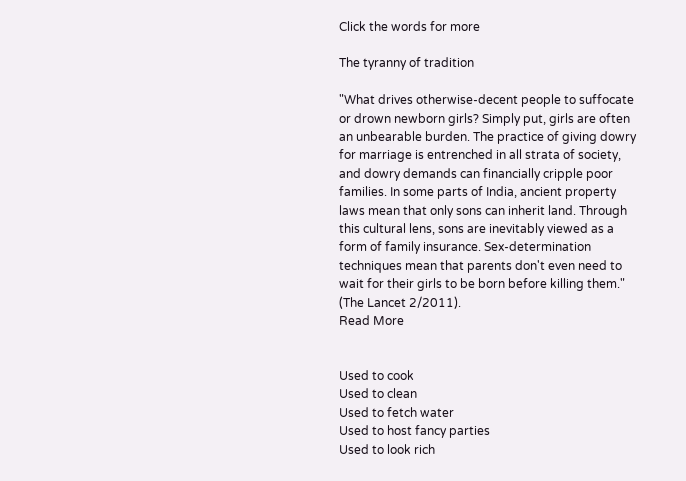Click the words for more

The tyranny of tradition

"What drives otherwise-decent people to suffocate or drown newborn girls? Simply put, girls are often an unbearable burden. The practice of giving dowry for marriage is entrenched in all strata of society, and dowry demands can financially cripple poor families. In some parts of India, ancient property laws mean that only sons can inherit land. Through this cultural lens, sons are inevitably viewed as a form of family insurance. Sex-determination techniques mean that parents don't even need to wait for their girls to be born before killing them." (The Lancet 2/2011).
Read More


Used to cook
Used to clean
Used to fetch water
Used to host fancy parties
Used to look rich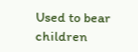Used to bear children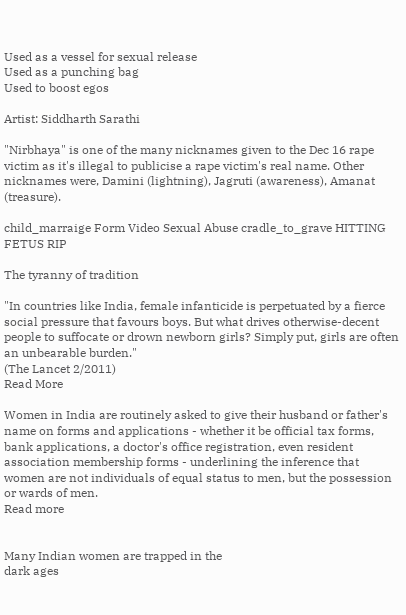Used as a vessel for sexual release
Used as a punching bag
Used to boost egos

Artist: Siddharth Sarathi

"Nirbhaya" is one of the many nicknames given to the Dec 16 rape victim as it's illegal to publicise a rape victim's real name. Other nicknames were, Damini (lightning), Jagruti (awareness), Amanat (treasure).

child_marraige Form Video Sexual Abuse cradle_to_grave HITTING FETUS RIP

The tyranny of tradition

"In countries like India, female infanticide is perpetuated by a fierce social pressure that favours boys. But what drives otherwise-decent people to suffocate or drown newborn girls? Simply put, girls are often an unbearable burden."
(The Lancet 2/2011)
Read More

Women in India are routinely asked to give their husband or father's name on forms and applications - whether it be official tax forms, bank applications, a doctor's office registration, even resident association membership forms - underlining the inference that women are not individuals of equal status to men, but the possession or wards of men.
Read more


Many Indian women are trapped in the
dark ages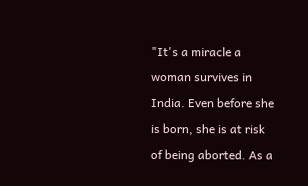"It's a miracle a woman survives in India. Even before she is born, she is at risk of being aborted. As a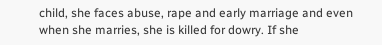child, she faces abuse, rape and early marriage and even when she marries, she is killed for dowry. If she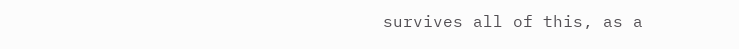survives all of this, as a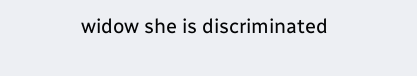widow she is discriminated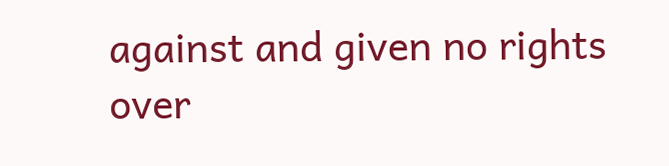against and given no rights over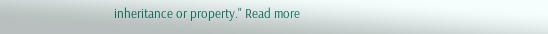inheritance or property." Read more